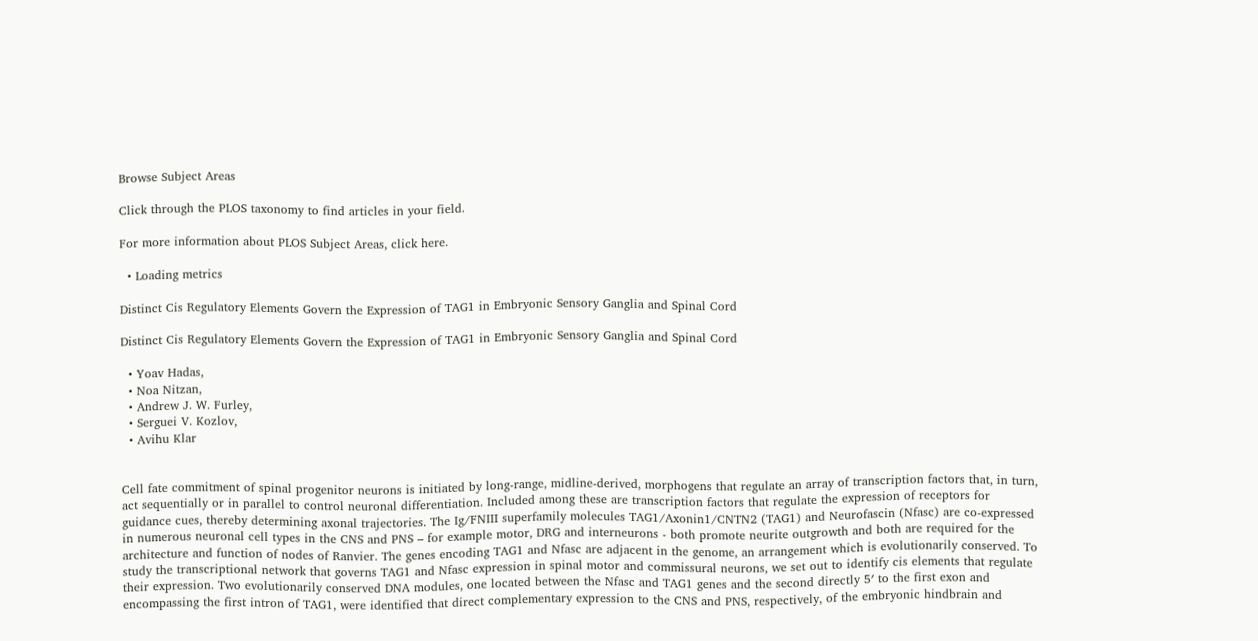Browse Subject Areas

Click through the PLOS taxonomy to find articles in your field.

For more information about PLOS Subject Areas, click here.

  • Loading metrics

Distinct Cis Regulatory Elements Govern the Expression of TAG1 in Embryonic Sensory Ganglia and Spinal Cord

Distinct Cis Regulatory Elements Govern the Expression of TAG1 in Embryonic Sensory Ganglia and Spinal Cord

  • Yoav Hadas,
  • Noa Nitzan,
  • Andrew J. W. Furley,
  • Serguei V. Kozlov,
  • Avihu Klar


Cell fate commitment of spinal progenitor neurons is initiated by long-range, midline-derived, morphogens that regulate an array of transcription factors that, in turn, act sequentially or in parallel to control neuronal differentiation. Included among these are transcription factors that regulate the expression of receptors for guidance cues, thereby determining axonal trajectories. The Ig/FNIII superfamily molecules TAG1/Axonin1/CNTN2 (TAG1) and Neurofascin (Nfasc) are co-expressed in numerous neuronal cell types in the CNS and PNS – for example motor, DRG and interneurons - both promote neurite outgrowth and both are required for the architecture and function of nodes of Ranvier. The genes encoding TAG1 and Nfasc are adjacent in the genome, an arrangement which is evolutionarily conserved. To study the transcriptional network that governs TAG1 and Nfasc expression in spinal motor and commissural neurons, we set out to identify cis elements that regulate their expression. Two evolutionarily conserved DNA modules, one located between the Nfasc and TAG1 genes and the second directly 5′ to the first exon and encompassing the first intron of TAG1, were identified that direct complementary expression to the CNS and PNS, respectively, of the embryonic hindbrain and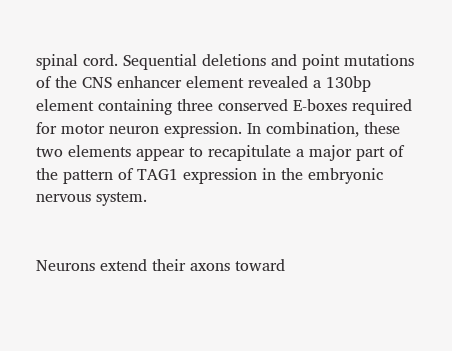spinal cord. Sequential deletions and point mutations of the CNS enhancer element revealed a 130bp element containing three conserved E-boxes required for motor neuron expression. In combination, these two elements appear to recapitulate a major part of the pattern of TAG1 expression in the embryonic nervous system.


Neurons extend their axons toward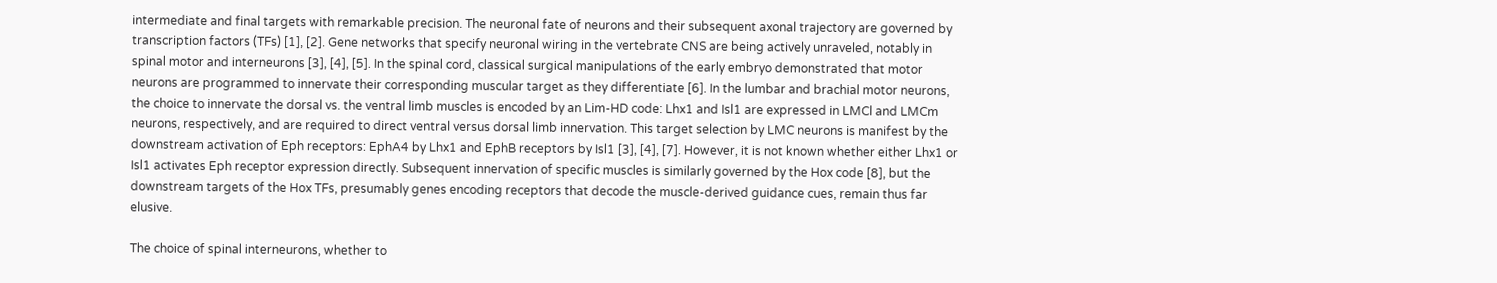intermediate and final targets with remarkable precision. The neuronal fate of neurons and their subsequent axonal trajectory are governed by transcription factors (TFs) [1], [2]. Gene networks that specify neuronal wiring in the vertebrate CNS are being actively unraveled, notably in spinal motor and interneurons [3], [4], [5]. In the spinal cord, classical surgical manipulations of the early embryo demonstrated that motor neurons are programmed to innervate their corresponding muscular target as they differentiate [6]. In the lumbar and brachial motor neurons, the choice to innervate the dorsal vs. the ventral limb muscles is encoded by an Lim-HD code: Lhx1 and Isl1 are expressed in LMCl and LMCm neurons, respectively, and are required to direct ventral versus dorsal limb innervation. This target selection by LMC neurons is manifest by the downstream activation of Eph receptors: EphA4 by Lhx1 and EphB receptors by Isl1 [3], [4], [7]. However, it is not known whether either Lhx1 or Isl1 activates Eph receptor expression directly. Subsequent innervation of specific muscles is similarly governed by the Hox code [8], but the downstream targets of the Hox TFs, presumably genes encoding receptors that decode the muscle-derived guidance cues, remain thus far elusive.

The choice of spinal interneurons, whether to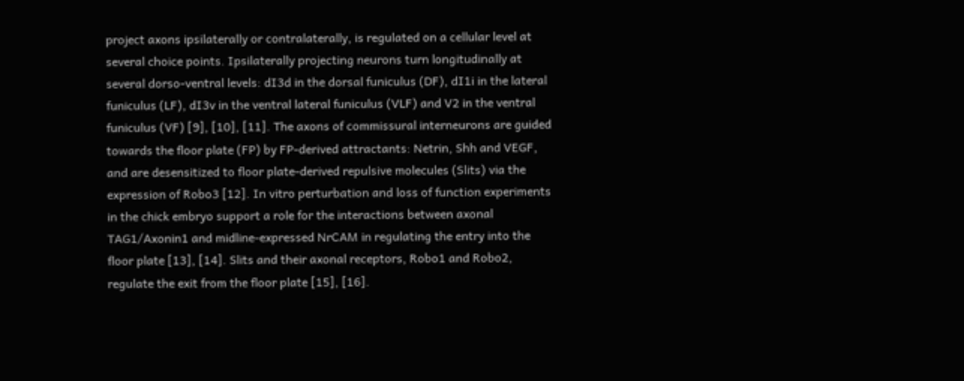project axons ipsilaterally or contralaterally, is regulated on a cellular level at several choice points. Ipsilaterally projecting neurons turn longitudinally at several dorso-ventral levels: dI3d in the dorsal funiculus (DF), dI1i in the lateral funiculus (LF), dI3v in the ventral lateral funiculus (VLF) and V2 in the ventral funiculus (VF) [9], [10], [11]. The axons of commissural interneurons are guided towards the floor plate (FP) by FP-derived attractants: Netrin, Shh and VEGF, and are desensitized to floor plate-derived repulsive molecules (Slits) via the expression of Robo3 [12]. In vitro perturbation and loss of function experiments in the chick embryo support a role for the interactions between axonal TAG1/Axonin1 and midline-expressed NrCAM in regulating the entry into the floor plate [13], [14]. Slits and their axonal receptors, Robo1 and Robo2, regulate the exit from the floor plate [15], [16].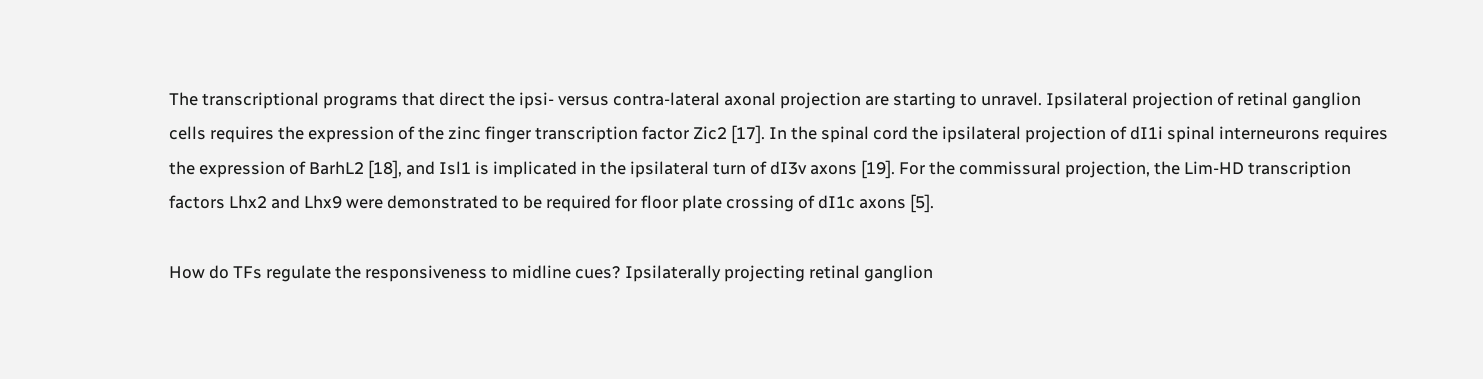The transcriptional programs that direct the ipsi- versus contra-lateral axonal projection are starting to unravel. Ipsilateral projection of retinal ganglion cells requires the expression of the zinc finger transcription factor Zic2 [17]. In the spinal cord the ipsilateral projection of dI1i spinal interneurons requires the expression of BarhL2 [18], and Isl1 is implicated in the ipsilateral turn of dI3v axons [19]. For the commissural projection, the Lim-HD transcription factors Lhx2 and Lhx9 were demonstrated to be required for floor plate crossing of dI1c axons [5].

How do TFs regulate the responsiveness to midline cues? Ipsilaterally projecting retinal ganglion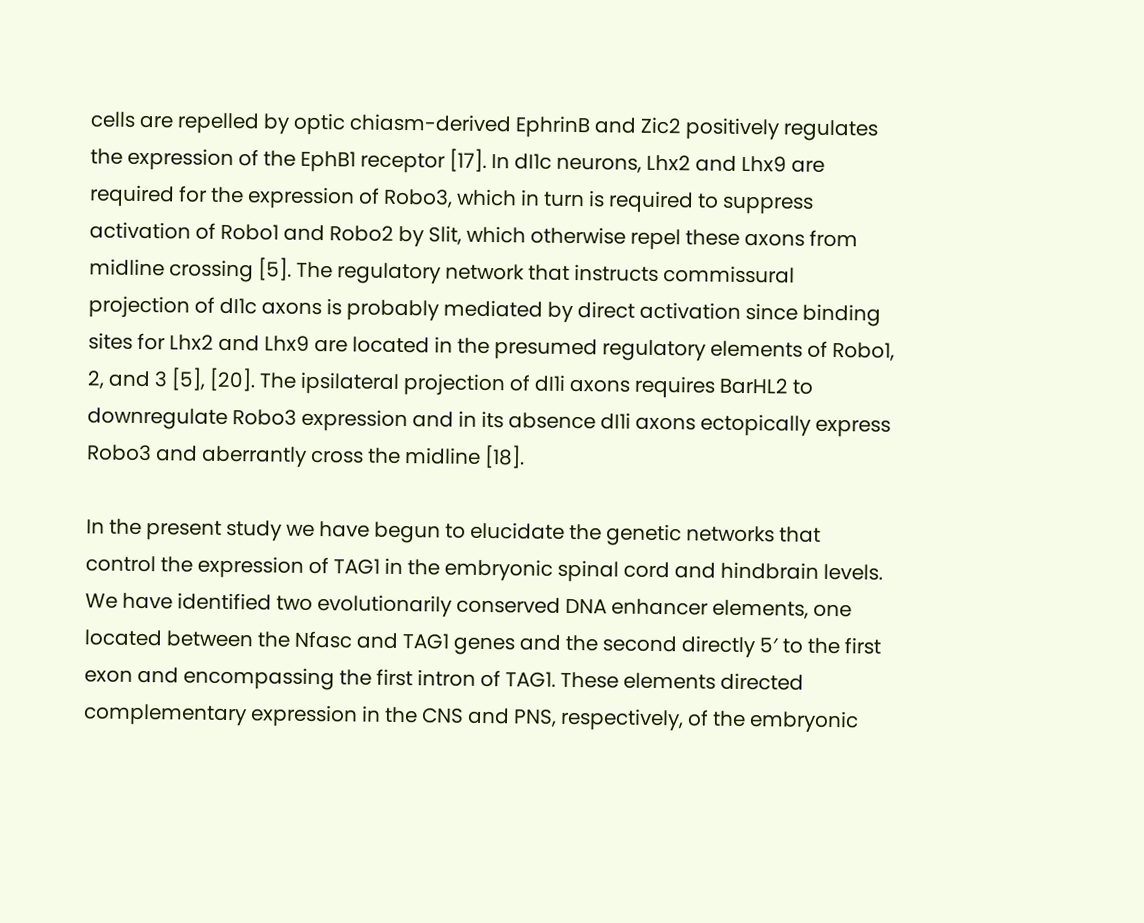cells are repelled by optic chiasm-derived EphrinB and Zic2 positively regulates the expression of the EphB1 receptor [17]. In dI1c neurons, Lhx2 and Lhx9 are required for the expression of Robo3, which in turn is required to suppress activation of Robo1 and Robo2 by Slit, which otherwise repel these axons from midline crossing [5]. The regulatory network that instructs commissural projection of dI1c axons is probably mediated by direct activation since binding sites for Lhx2 and Lhx9 are located in the presumed regulatory elements of Robo1, 2, and 3 [5], [20]. The ipsilateral projection of dI1i axons requires BarHL2 to downregulate Robo3 expression and in its absence dI1i axons ectopically express Robo3 and aberrantly cross the midline [18].

In the present study we have begun to elucidate the genetic networks that control the expression of TAG1 in the embryonic spinal cord and hindbrain levels. We have identified two evolutionarily conserved DNA enhancer elements, one located between the Nfasc and TAG1 genes and the second directly 5′ to the first exon and encompassing the first intron of TAG1. These elements directed complementary expression in the CNS and PNS, respectively, of the embryonic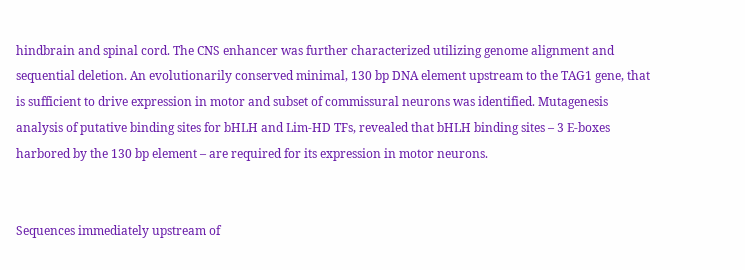hindbrain and spinal cord. The CNS enhancer was further characterized utilizing genome alignment and sequential deletion. An evolutionarily conserved minimal, 130 bp DNA element upstream to the TAG1 gene, that is sufficient to drive expression in motor and subset of commissural neurons was identified. Mutagenesis analysis of putative binding sites for bHLH and Lim-HD TFs, revealed that bHLH binding sites – 3 E-boxes harbored by the 130 bp element – are required for its expression in motor neurons.


Sequences immediately upstream of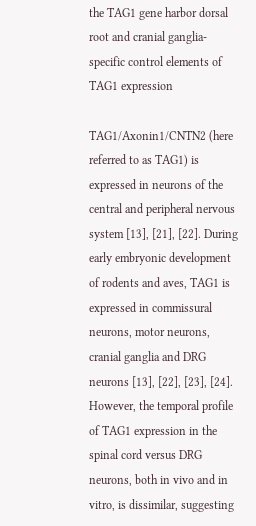the TAG1 gene harbor dorsal root and cranial ganglia-specific control elements of TAG1 expression

TAG1/Axonin1/CNTN2 (here referred to as TAG1) is expressed in neurons of the central and peripheral nervous system [13], [21], [22]. During early embryonic development of rodents and aves, TAG1 is expressed in commissural neurons, motor neurons, cranial ganglia and DRG neurons [13], [22], [23], [24]. However, the temporal profile of TAG1 expression in the spinal cord versus DRG neurons, both in vivo and in vitro, is dissimilar, suggesting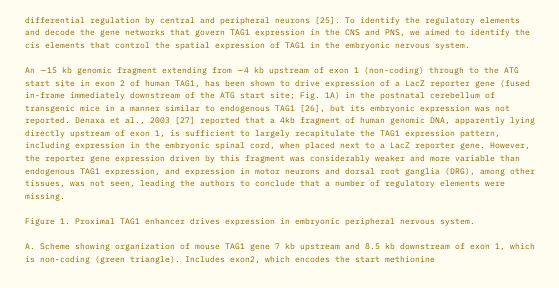differential regulation by central and peripheral neurons [25]. To identify the regulatory elements and decode the gene networks that govern TAG1 expression in the CNS and PNS, we aimed to identify the cis elements that control the spatial expression of TAG1 in the embryonic nervous system.

An ∼15 kb genomic fragment extending from ∼4 kb upstream of exon 1 (non-coding) through to the ATG start site in exon 2 of human TAG1, has been shown to drive expression of a LacZ reporter gene (fused in-frame immediately downstream of the ATG start site; Fig. 1A) in the postnatal cerebellum of transgenic mice in a manner similar to endogenous TAG1 [26], but its embryonic expression was not reported. Denaxa et al., 2003 [27] reported that a 4kb fragment of human genomic DNA, apparently lying directly upstream of exon 1, is sufficient to largely recapitulate the TAG1 expression pattern, including expression in the embryonic spinal cord, when placed next to a LacZ reporter gene. However, the reporter gene expression driven by this fragment was considerably weaker and more variable than endogenous TAG1 expression, and expression in motor neurons and dorsal root ganglia (DRG), among other tissues, was not seen, leading the authors to conclude that a number of regulatory elements were missing.

Figure 1. Proximal TAG1 enhancer drives expression in embryonic peripheral nervous system.

A. Scheme showing organization of mouse TAG1 gene 7 kb upstream and 8.5 kb downstream of exon 1, which is non-coding (green triangle). Includes exon2, which encodes the start methionine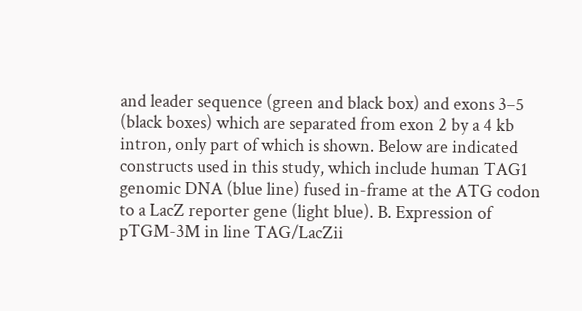and leader sequence (green and black box) and exons 3–5 (black boxes) which are separated from exon 2 by a 4 kb intron, only part of which is shown. Below are indicated constructs used in this study, which include human TAG1 genomic DNA (blue line) fused in-frame at the ATG codon to a LacZ reporter gene (light blue). B. Expression of pTGM-3M in line TAG/LacZii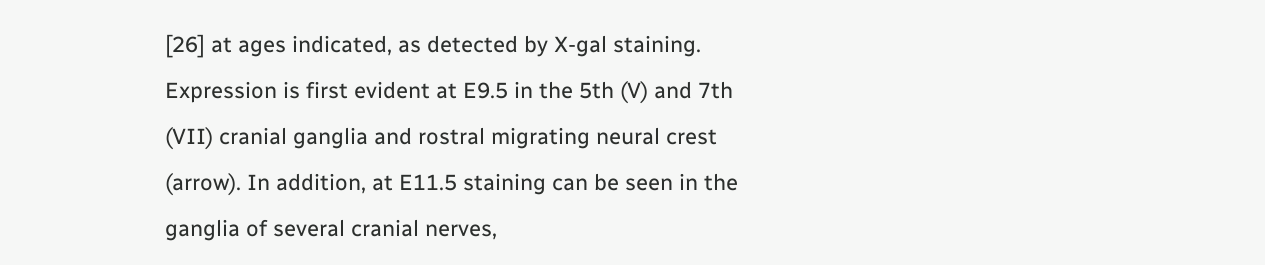[26] at ages indicated, as detected by X-gal staining. Expression is first evident at E9.5 in the 5th (V) and 7th (VII) cranial ganglia and rostral migrating neural crest (arrow). In addition, at E11.5 staining can be seen in the ganglia of several cranial nerves,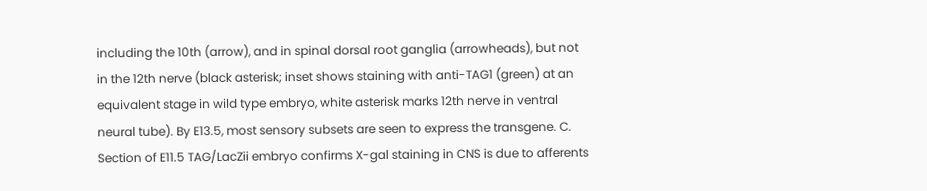including the 10th (arrow), and in spinal dorsal root ganglia (arrowheads), but not in the 12th nerve (black asterisk; inset shows staining with anti-TAG1 (green) at an equivalent stage in wild type embryo, white asterisk marks 12th nerve in ventral neural tube). By E13.5, most sensory subsets are seen to express the transgene. C. Section of E11.5 TAG/LacZii embryo confirms X-gal staining in CNS is due to afferents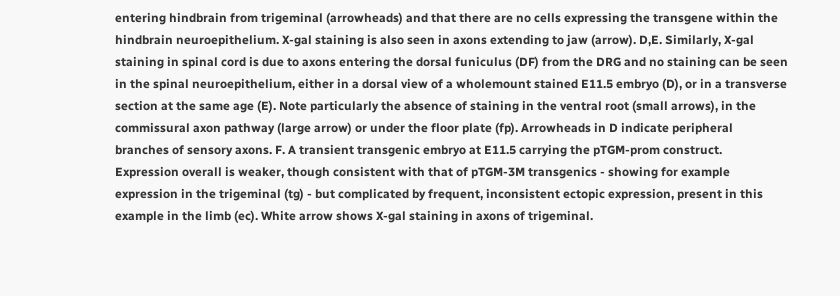entering hindbrain from trigeminal (arrowheads) and that there are no cells expressing the transgene within the hindbrain neuroepithelium. X-gal staining is also seen in axons extending to jaw (arrow). D,E. Similarly, X-gal staining in spinal cord is due to axons entering the dorsal funiculus (DF) from the DRG and no staining can be seen in the spinal neuroepithelium, either in a dorsal view of a wholemount stained E11.5 embryo (D), or in a transverse section at the same age (E). Note particularly the absence of staining in the ventral root (small arrows), in the commissural axon pathway (large arrow) or under the floor plate (fp). Arrowheads in D indicate peripheral branches of sensory axons. F. A transient transgenic embryo at E11.5 carrying the pTGM-prom construct. Expression overall is weaker, though consistent with that of pTGM-3M transgenics - showing for example expression in the trigeminal (tg) - but complicated by frequent, inconsistent ectopic expression, present in this example in the limb (ec). White arrow shows X-gal staining in axons of trigeminal.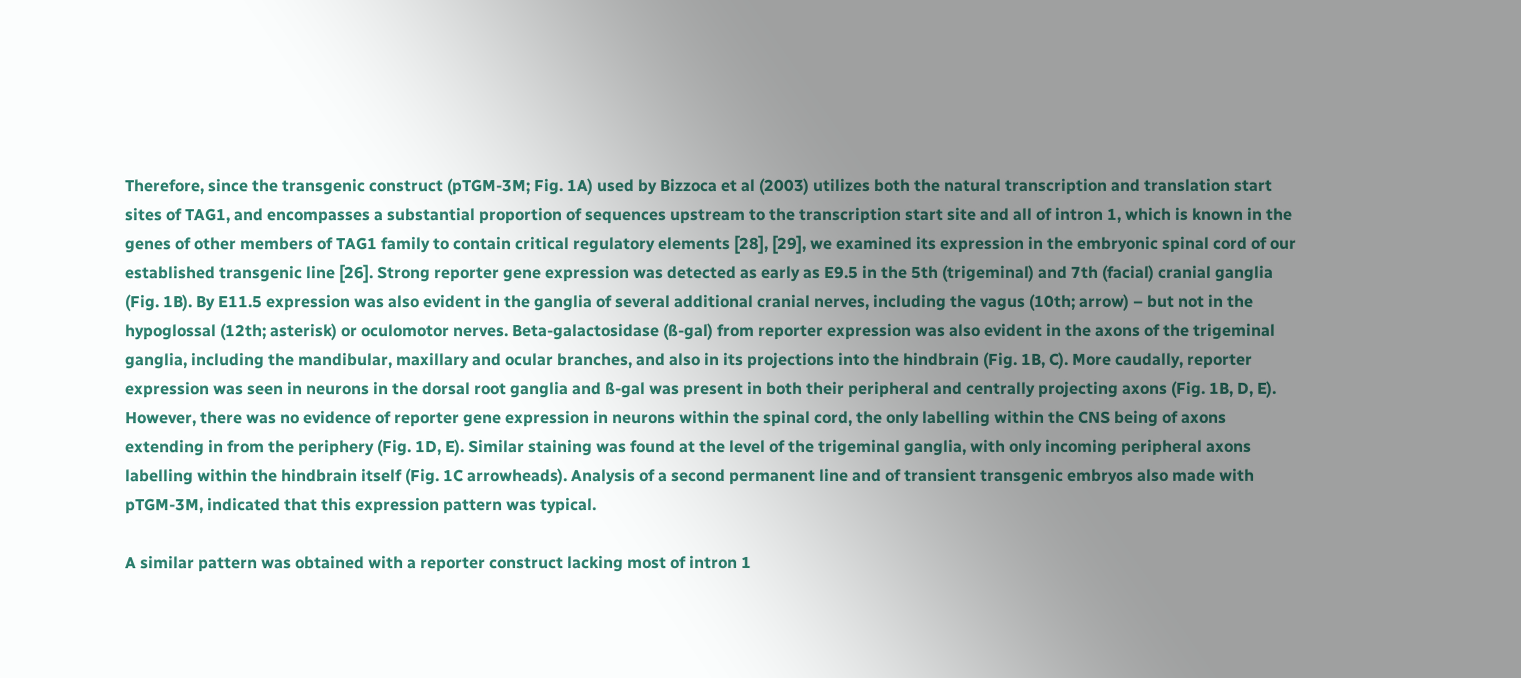Therefore, since the transgenic construct (pTGM-3M; Fig. 1A) used by Bizzoca et al (2003) utilizes both the natural transcription and translation start sites of TAG1, and encompasses a substantial proportion of sequences upstream to the transcription start site and all of intron 1, which is known in the genes of other members of TAG1 family to contain critical regulatory elements [28], [29], we examined its expression in the embryonic spinal cord of our established transgenic line [26]. Strong reporter gene expression was detected as early as E9.5 in the 5th (trigeminal) and 7th (facial) cranial ganglia (Fig. 1B). By E11.5 expression was also evident in the ganglia of several additional cranial nerves, including the vagus (10th; arrow) – but not in the hypoglossal (12th; asterisk) or oculomotor nerves. Beta-galactosidase (ß-gal) from reporter expression was also evident in the axons of the trigeminal ganglia, including the mandibular, maxillary and ocular branches, and also in its projections into the hindbrain (Fig. 1B, C). More caudally, reporter expression was seen in neurons in the dorsal root ganglia and ß-gal was present in both their peripheral and centrally projecting axons (Fig. 1B, D, E). However, there was no evidence of reporter gene expression in neurons within the spinal cord, the only labelling within the CNS being of axons extending in from the periphery (Fig. 1D, E). Similar staining was found at the level of the trigeminal ganglia, with only incoming peripheral axons labelling within the hindbrain itself (Fig. 1C arrowheads). Analysis of a second permanent line and of transient transgenic embryos also made with pTGM-3M, indicated that this expression pattern was typical.

A similar pattern was obtained with a reporter construct lacking most of intron 1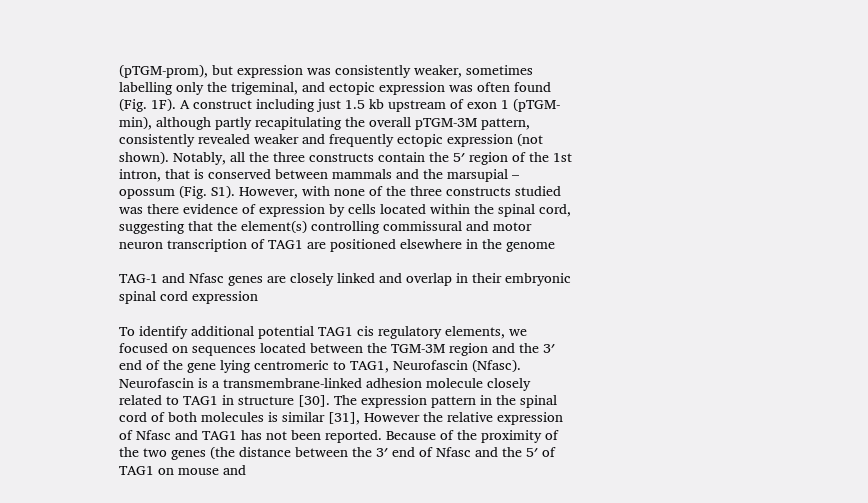(pTGM-prom), but expression was consistently weaker, sometimes labelling only the trigeminal, and ectopic expression was often found (Fig. 1F). A construct including just 1.5 kb upstream of exon 1 (pTGM-min), although partly recapitulating the overall pTGM-3M pattern, consistently revealed weaker and frequently ectopic expression (not shown). Notably, all the three constructs contain the 5′ region of the 1st intron, that is conserved between mammals and the marsupial – opossum (Fig. S1). However, with none of the three constructs studied was there evidence of expression by cells located within the spinal cord, suggesting that the element(s) controlling commissural and motor neuron transcription of TAG1 are positioned elsewhere in the genome

TAG-1 and Nfasc genes are closely linked and overlap in their embryonic spinal cord expression

To identify additional potential TAG1 cis regulatory elements, we focused on sequences located between the TGM-3M region and the 3′ end of the gene lying centromeric to TAG1, Neurofascin (Nfasc). Neurofascin is a transmembrane-linked adhesion molecule closely related to TAG1 in structure [30]. The expression pattern in the spinal cord of both molecules is similar [31], However the relative expression of Nfasc and TAG1 has not been reported. Because of the proximity of the two genes (the distance between the 3′ end of Nfasc and the 5′ of TAG1 on mouse and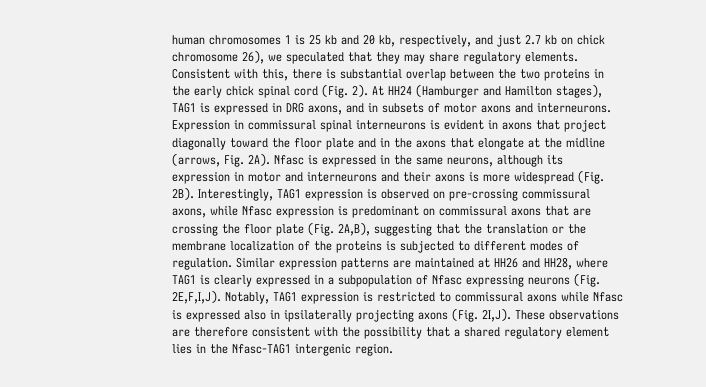human chromosomes 1 is 25 kb and 20 kb, respectively, and just 2.7 kb on chick chromosome 26), we speculated that they may share regulatory elements. Consistent with this, there is substantial overlap between the two proteins in the early chick spinal cord (Fig. 2). At HH24 (Hamburger and Hamilton stages), TAG1 is expressed in DRG axons, and in subsets of motor axons and interneurons. Expression in commissural spinal interneurons is evident in axons that project diagonally toward the floor plate and in the axons that elongate at the midline (arrows, Fig. 2A). Nfasc is expressed in the same neurons, although its expression in motor and interneurons and their axons is more widespread (Fig. 2B). Interestingly, TAG1 expression is observed on pre-crossing commissural axons, while Nfasc expression is predominant on commissural axons that are crossing the floor plate (Fig. 2A,B), suggesting that the translation or the membrane localization of the proteins is subjected to different modes of regulation. Similar expression patterns are maintained at HH26 and HH28, where TAG1 is clearly expressed in a subpopulation of Nfasc expressing neurons (Fig. 2E,F,I,J). Notably, TAG1 expression is restricted to commissural axons while Nfasc is expressed also in ipsilaterally projecting axons (Fig. 2I,J). These observations are therefore consistent with the possibility that a shared regulatory element lies in the Nfasc-TAG1 intergenic region.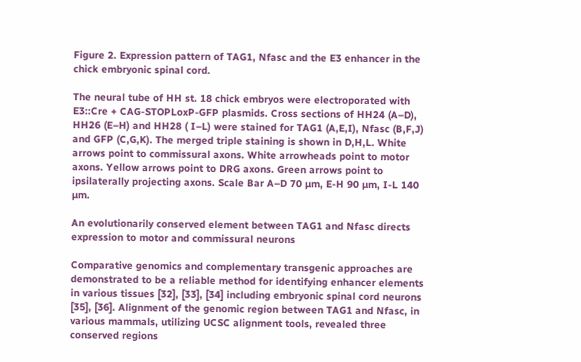Figure 2. Expression pattern of TAG1, Nfasc and the E3 enhancer in the chick embryonic spinal cord.

The neural tube of HH st. 18 chick embryos were electroporated with E3::Cre + CAG-STOPLoxP-GFP plasmids. Cross sections of HH24 (A–D), HH26 (E–H) and HH28 ( I–L) were stained for TAG1 (A,E,I), Nfasc (B,F,J) and GFP (C,G,K). The merged triple staining is shown in D,H,L. White arrows point to commissural axons. White arrowheads point to motor axons. Yellow arrows point to DRG axons. Green arrows point to ipsilaterally projecting axons. Scale Bar A–D 70 µm, E-H 90 µm, I-L 140 µm.

An evolutionarily conserved element between TAG1 and Nfasc directs expression to motor and commissural neurons

Comparative genomics and complementary transgenic approaches are demonstrated to be a reliable method for identifying enhancer elements in various tissues [32], [33], [34] including embryonic spinal cord neurons [35], [36]. Alignment of the genomic region between TAG1 and Nfasc, in various mammals, utilizing UCSC alignment tools, revealed three conserved regions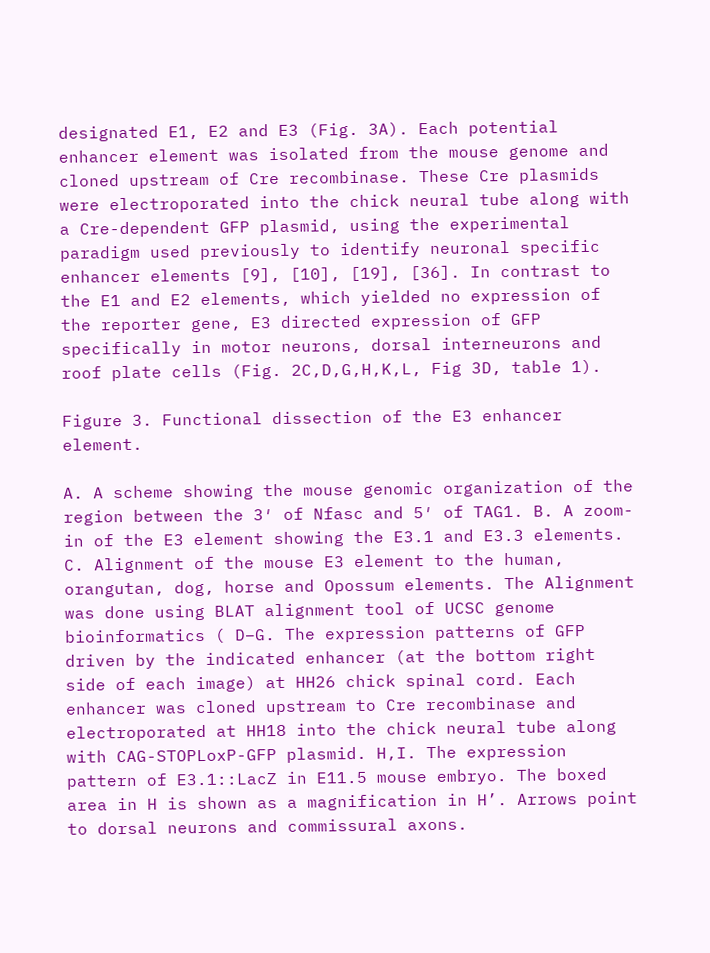designated E1, E2 and E3 (Fig. 3A). Each potential enhancer element was isolated from the mouse genome and cloned upstream of Cre recombinase. These Cre plasmids were electroporated into the chick neural tube along with a Cre-dependent GFP plasmid, using the experimental paradigm used previously to identify neuronal specific enhancer elements [9], [10], [19], [36]. In contrast to the E1 and E2 elements, which yielded no expression of the reporter gene, E3 directed expression of GFP specifically in motor neurons, dorsal interneurons and roof plate cells (Fig. 2C,D,G,H,K,L, Fig 3D, table 1).

Figure 3. Functional dissection of the E3 enhancer element.

A. A scheme showing the mouse genomic organization of the region between the 3′ of Nfasc and 5′ of TAG1. B. A zoom-in of the E3 element showing the E3.1 and E3.3 elements. C. Alignment of the mouse E3 element to the human, orangutan, dog, horse and Opossum elements. The Alignment was done using BLAT alignment tool of UCSC genome bioinformatics ( D–G. The expression patterns of GFP driven by the indicated enhancer (at the bottom right side of each image) at HH26 chick spinal cord. Each enhancer was cloned upstream to Cre recombinase and electroporated at HH18 into the chick neural tube along with CAG-STOPLoxP-GFP plasmid. H,I. The expression pattern of E3.1::LacZ in E11.5 mouse embryo. The boxed area in H is shown as a magnification in H’. Arrows point to dorsal neurons and commissural axons.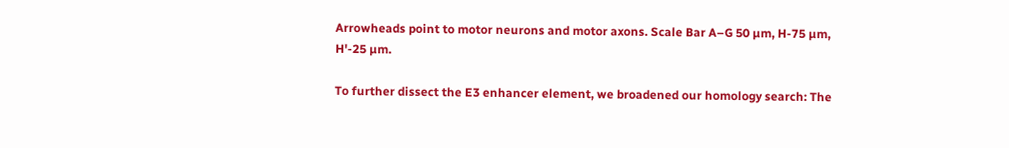Arrowheads point to motor neurons and motor axons. Scale Bar A–G 50 µm, H-75 µm, H'-25 µm.

To further dissect the E3 enhancer element, we broadened our homology search: The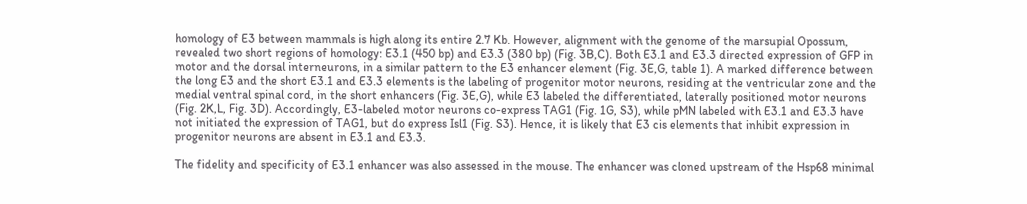homology of E3 between mammals is high along its entire 2.7 Kb. However, alignment with the genome of the marsupial Opossum, revealed two short regions of homology: E3.1 (450 bp) and E3.3 (380 bp) (Fig. 3B,C). Both E3.1 and E3.3 directed expression of GFP in motor and the dorsal interneurons, in a similar pattern to the E3 enhancer element (Fig. 3E,G, table 1). A marked difference between the long E3 and the short E3.1 and E3.3 elements is the labeling of progenitor motor neurons, residing at the ventricular zone and the medial ventral spinal cord, in the short enhancers (Fig. 3E,G), while E3 labeled the differentiated, laterally positioned motor neurons (Fig. 2K,L, Fig. 3D). Accordingly, E3-labeled motor neurons co-express TAG1 (Fig. 1G, S3), while pMN labeled with E3.1 and E3.3 have not initiated the expression of TAG1, but do express Isl1 (Fig. S3). Hence, it is likely that E3 cis elements that inhibit expression in progenitor neurons are absent in E3.1 and E3.3.

The fidelity and specificity of E3.1 enhancer was also assessed in the mouse. The enhancer was cloned upstream of the Hsp68 minimal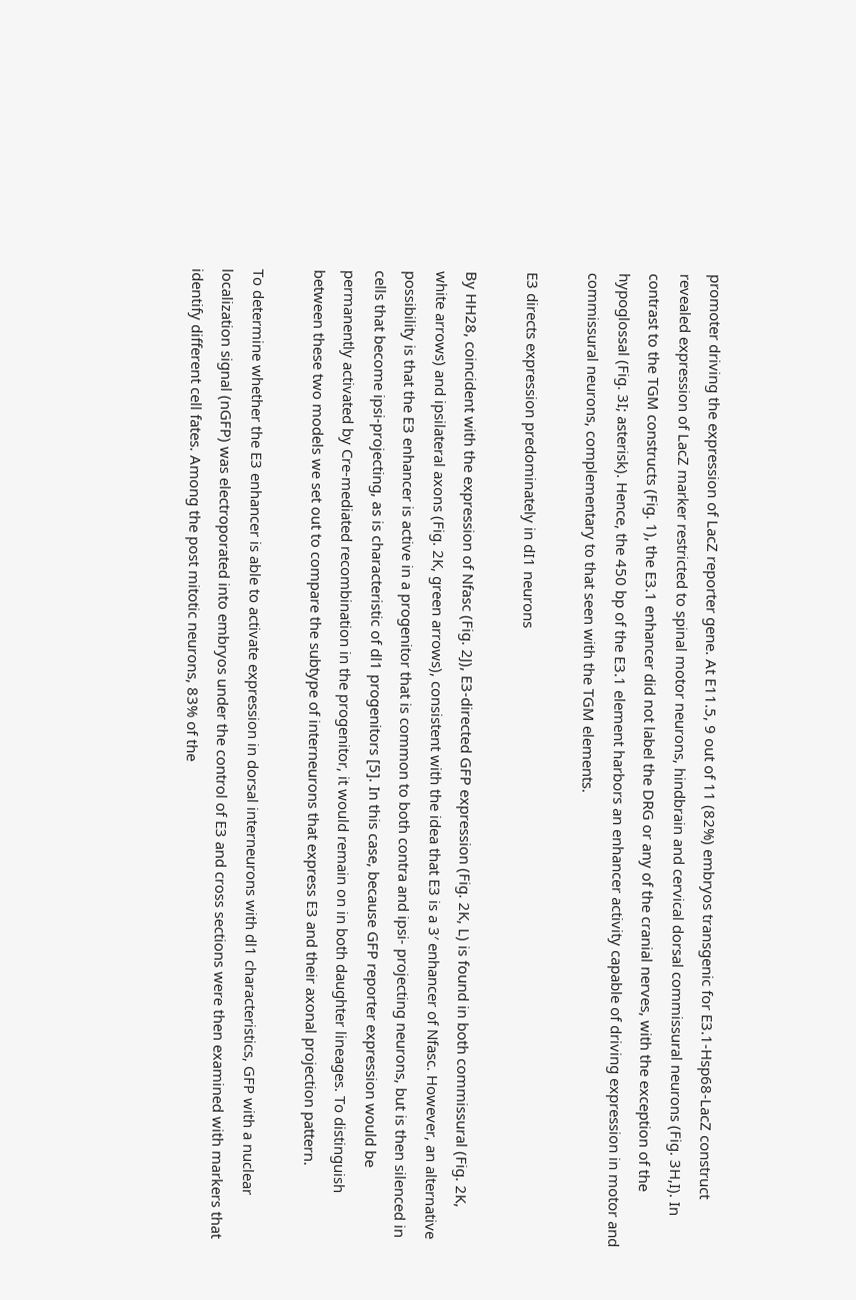promoter driving the expression of LacZ reporter gene. At E11.5, 9 out of 11 (82%) embryos transgenic for E3.1-Hsp68-LacZ construct revealed expression of LacZ marker restricted to spinal motor neurons, hindbrain and cervical dorsal commissural neurons (Fig. 3H,I). In contrast to the TGM constructs (Fig. 1), the E3.1 enhancer did not label the DRG or any of the cranial nerves, with the exception of the hypoglossal (Fig. 3I; asterisk). Hence, the 450 bp of the E3.1 element harbors an enhancer activity capable of driving expression in motor and commissural neurons, complementary to that seen with the TGM elements.

E3 directs expression predominately in dI1 neurons

By HH28, coincident with the expression of Nfasc (Fig. 2J), E3-directed GFP expression (Fig. 2K, L) is found in both commissural (Fig. 2K, white arrows) and ipsilateral axons (Fig. 2K, green arrows), consistent with the idea that E3 is a 3′ enhancer of Nfasc. However, an alternative possibility is that the E3 enhancer is active in a progenitor that is common to both contra and ipsi- projecting neurons, but is then silenced in cells that become ipsi-projecting, as is characteristic of dl1 progenitors [5]. In this case, because GFP reporter expression would be permanently activated by Cre-mediated recombination in the progenitor, it would remain on in both daughter lineages. To distinguish between these two models we set out to compare the subtype of interneurons that express E3 and their axonal projection pattern.

To determine whether the E3 enhancer is able to activate expression in dorsal interneurons with dl1 characteristics, GFP with a nuclear localization signal (nGFP) was electroporated into embryos under the control of E3 and cross sections were then examined with markers that identify different cell fates. Among the post mitotic neurons, 83% of the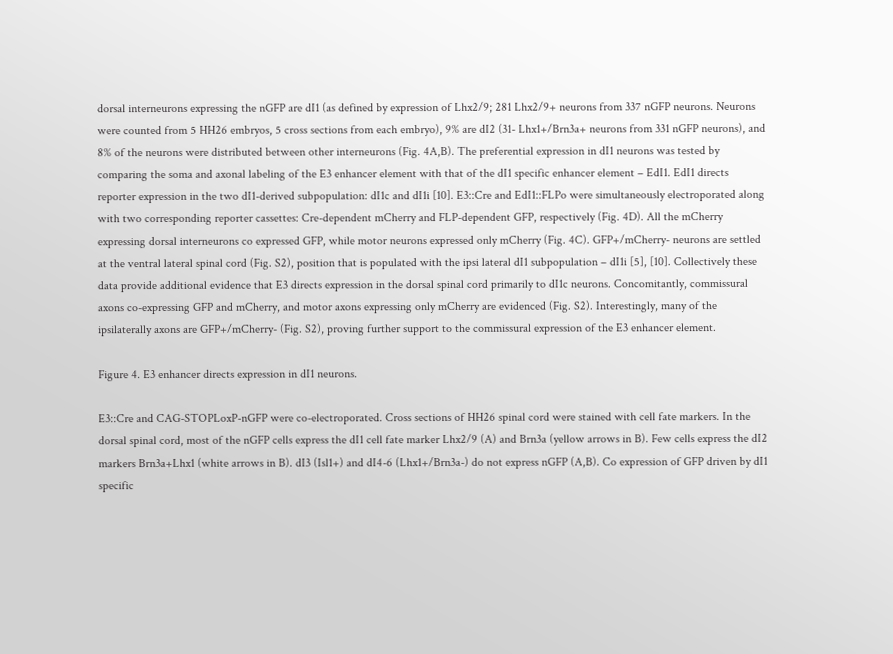dorsal interneurons expressing the nGFP are dI1 (as defined by expression of Lhx2/9; 281 Lhx2/9+ neurons from 337 nGFP neurons. Neurons were counted from 5 HH26 embryos, 5 cross sections from each embryo), 9% are dI2 (31- Lhx1+/Brn3a+ neurons from 331 nGFP neurons), and 8% of the neurons were distributed between other interneurons (Fig. 4A,B). The preferential expression in dI1 neurons was tested by comparing the soma and axonal labeling of the E3 enhancer element with that of the dI1 specific enhancer element – EdI1. EdI1 directs reporter expression in the two dI1-derived subpopulation: dI1c and dI1i [10]. E3::Cre and EdI1::FLPo were simultaneously electroporated along with two corresponding reporter cassettes: Cre-dependent mCherry and FLP-dependent GFP, respectively (Fig. 4D). All the mCherry expressing dorsal interneurons co expressed GFP, while motor neurons expressed only mCherry (Fig. 4C). GFP+/mCherry- neurons are settled at the ventral lateral spinal cord (Fig. S2), position that is populated with the ipsi lateral dI1 subpopulation – dI1i [5], [10]. Collectively these data provide additional evidence that E3 directs expression in the dorsal spinal cord primarily to dI1c neurons. Concomitantly, commissural axons co-expressing GFP and mCherry, and motor axons expressing only mCherry are evidenced (Fig. S2). Interestingly, many of the ipsilaterally axons are GFP+/mCherry- (Fig. S2), proving further support to the commissural expression of the E3 enhancer element.

Figure 4. E3 enhancer directs expression in dI1 neurons.

E3::Cre and CAG-STOPLoxP-nGFP were co-electroporated. Cross sections of HH26 spinal cord were stained with cell fate markers. In the dorsal spinal cord, most of the nGFP cells express the dI1 cell fate marker Lhx2/9 (A) and Brn3a (yellow arrows in B). Few cells express the dI2 markers Brn3a+Lhx1 (white arrows in B). dI3 (Isl1+) and dI4-6 (Lhx1+/Brn3a-) do not express nGFP (A,B). Co expression of GFP driven by dI1 specific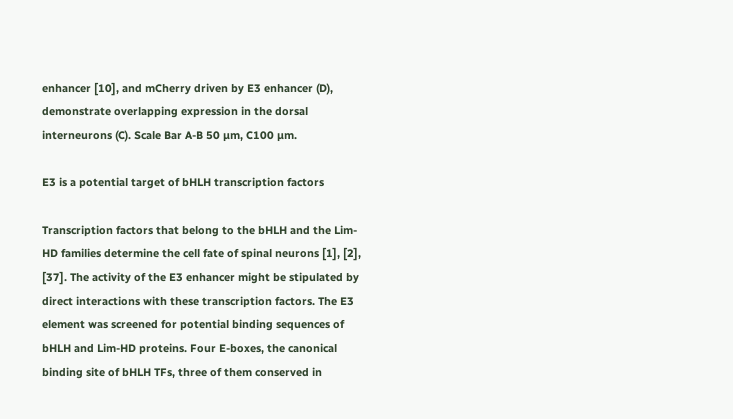enhancer [10], and mCherry driven by E3 enhancer (D), demonstrate overlapping expression in the dorsal interneurons (C). Scale Bar A-B 50 µm, C100 µm.

E3 is a potential target of bHLH transcription factors

Transcription factors that belong to the bHLH and the Lim-HD families determine the cell fate of spinal neurons [1], [2], [37]. The activity of the E3 enhancer might be stipulated by direct interactions with these transcription factors. The E3 element was screened for potential binding sequences of bHLH and Lim-HD proteins. Four E-boxes, the canonical binding site of bHLH TFs, three of them conserved in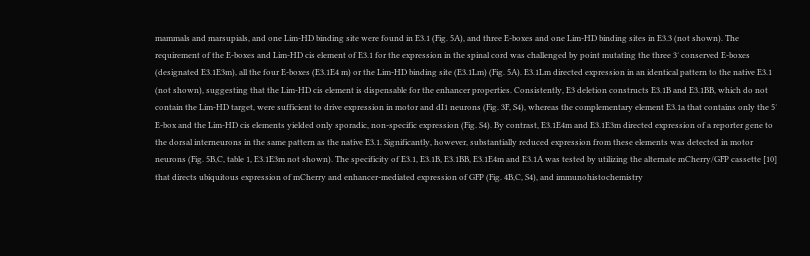mammals and marsupials, and one Lim-HD binding site were found in E3.1 (Fig. 5A), and three E-boxes and one Lim-HD binding sites in E3.3 (not shown). The requirement of the E-boxes and Lim-HD cis element of E3.1 for the expression in the spinal cord was challenged by point mutating the three 3′ conserved E-boxes (designated E3.1E3m), all the four E-boxes (E3.1E4 m) or the Lim-HD binding site (E3.1Lm) (Fig. 5A). E3.1Lm directed expression in an identical pattern to the native E3.1 (not shown), suggesting that the Lim-HD cis element is dispensable for the enhancer properties. Consistently, E3 deletion constructs E3.1B and E3.1BB, which do not contain the Lim-HD target, were sufficient to drive expression in motor and dI1 neurons (Fig. 3F, S4), whereas the complementary element E3.1a that contains only the 5′ E-box and the Lim-HD cis elements yielded only sporadic, non-specific expression (Fig. S4). By contrast, E3.1E4m and E3.1E3m directed expression of a reporter gene to the dorsal interneurons in the same pattern as the native E3.1. Significantly, however, substantially reduced expression from these elements was detected in motor neurons (Fig. 5B,C, table 1, E3.1E3m not shown). The specificity of E3.1, E3.1B, E3.1BB, E3.1E4m and E3.1A was tested by utilizing the alternate mCherry/GFP cassette [10] that directs ubiquitous expression of mCherry and enhancer-mediated expression of GFP (Fig. 4B,C, S4), and immunohistochemistry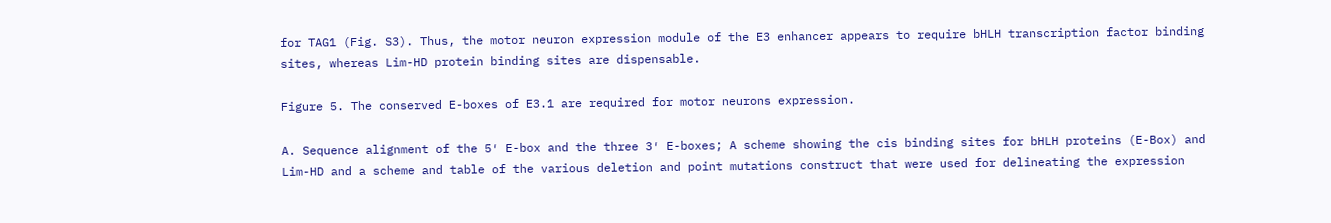for TAG1 (Fig. S3). Thus, the motor neuron expression module of the E3 enhancer appears to require bHLH transcription factor binding sites, whereas Lim-HD protein binding sites are dispensable.

Figure 5. The conserved E-boxes of E3.1 are required for motor neurons expression.

A. Sequence alignment of the 5′ E-box and the three 3′ E-boxes; A scheme showing the cis binding sites for bHLH proteins (E-Box) and Lim-HD and a scheme and table of the various deletion and point mutations construct that were used for delineating the expression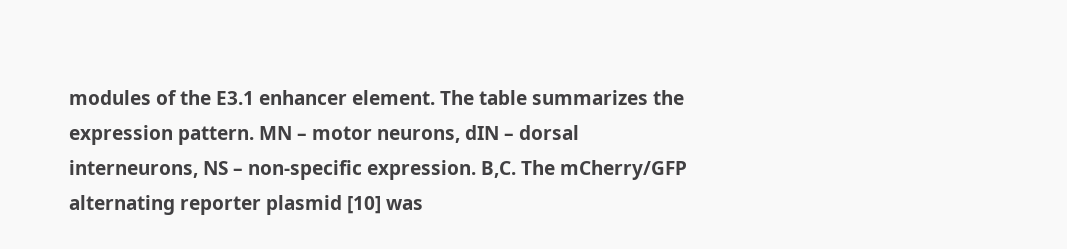modules of the E3.1 enhancer element. The table summarizes the expression pattern. MN – motor neurons, dIN – dorsal interneurons, NS – non-specific expression. B,C. The mCherry/GFP alternating reporter plasmid [10] was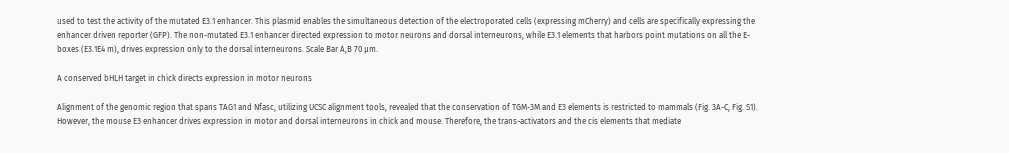used to test the activity of the mutated E3.1 enhancer. This plasmid enables the simultaneous detection of the electroporated cells (expressing mCherry) and cells are specifically expressing the enhancer driven reporter (GFP). The non-mutated E3.1 enhancer directed expression to motor neurons and dorsal interneurons, while E3.1 elements that harbors point mutations on all the E-boxes (E3.1E4 m), drives expression only to the dorsal interneurons. Scale Bar A,B 70 µm.

A conserved bHLH target in chick directs expression in motor neurons

Alignment of the genomic region that spans TAG1 and Nfasc, utilizing UCSC alignment tools, revealed that the conservation of TGM-3M and E3 elements is restricted to mammals (Fig. 3A-C, Fig. S1). However, the mouse E3 enhancer drives expression in motor and dorsal interneurons in chick and mouse. Therefore, the trans-activators and the cis elements that mediate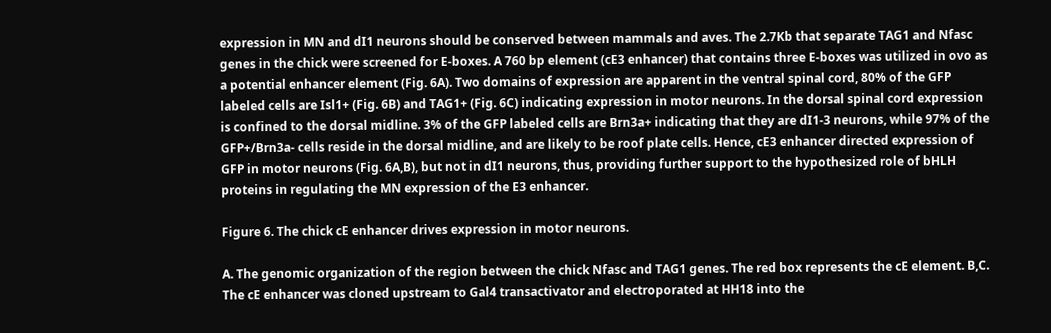expression in MN and dI1 neurons should be conserved between mammals and aves. The 2.7Kb that separate TAG1 and Nfasc genes in the chick were screened for E-boxes. A 760 bp element (cE3 enhancer) that contains three E-boxes was utilized in ovo as a potential enhancer element (Fig. 6A). Two domains of expression are apparent in the ventral spinal cord, 80% of the GFP labeled cells are Isl1+ (Fig. 6B) and TAG1+ (Fig. 6C) indicating expression in motor neurons. In the dorsal spinal cord expression is confined to the dorsal midline. 3% of the GFP labeled cells are Brn3a+ indicating that they are dI1-3 neurons, while 97% of the GFP+/Brn3a- cells reside in the dorsal midline, and are likely to be roof plate cells. Hence, cE3 enhancer directed expression of GFP in motor neurons (Fig. 6A,B), but not in dI1 neurons, thus, providing further support to the hypothesized role of bHLH proteins in regulating the MN expression of the E3 enhancer.

Figure 6. The chick cE enhancer drives expression in motor neurons.

A. The genomic organization of the region between the chick Nfasc and TAG1 genes. The red box represents the cE element. B,C. The cE enhancer was cloned upstream to Gal4 transactivator and electroporated at HH18 into the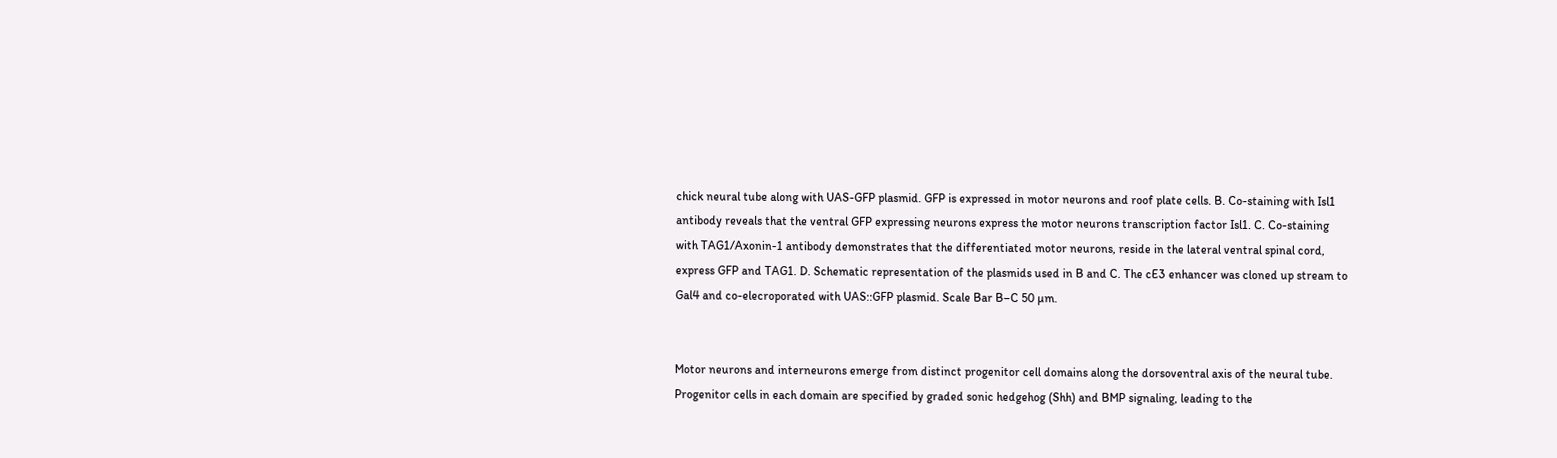chick neural tube along with UAS-GFP plasmid. GFP is expressed in motor neurons and roof plate cells. B. Co-staining with Isl1 antibody reveals that the ventral GFP expressing neurons express the motor neurons transcription factor Isl1. C. Co-staining with TAG1/Axonin-1 antibody demonstrates that the differentiated motor neurons, reside in the lateral ventral spinal cord, express GFP and TAG1. D. Schematic representation of the plasmids used in B and C. The cE3 enhancer was cloned up stream to Gal4 and co-elecroporated with UAS::GFP plasmid. Scale Bar B–C 50 µm.


Motor neurons and interneurons emerge from distinct progenitor cell domains along the dorsoventral axis of the neural tube. Progenitor cells in each domain are specified by graded sonic hedgehog (Shh) and BMP signaling, leading to the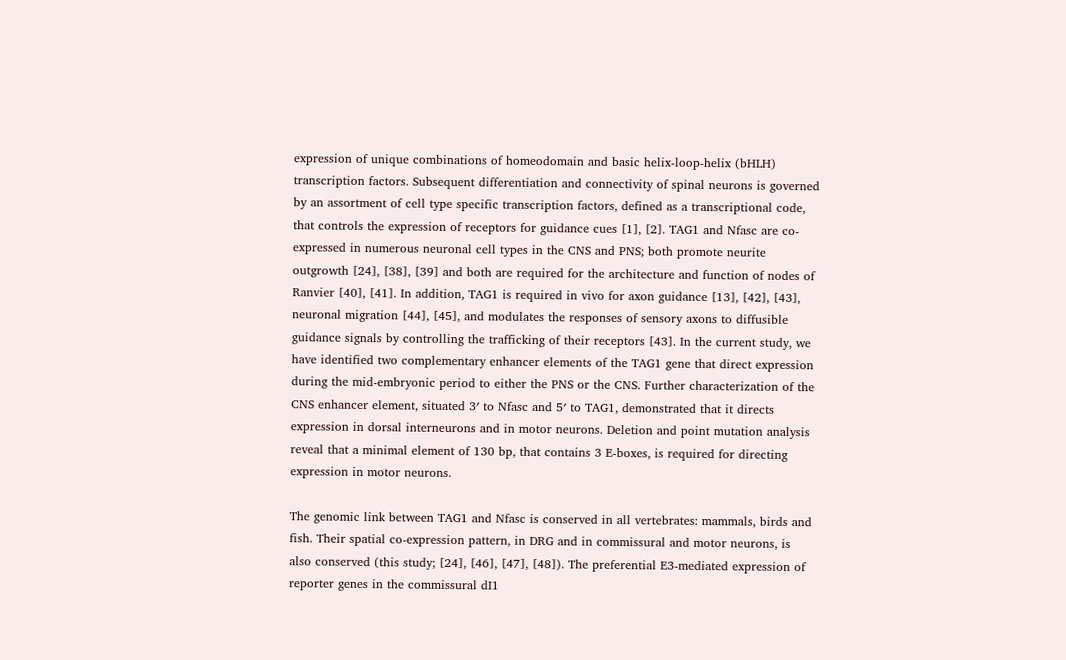expression of unique combinations of homeodomain and basic helix-loop-helix (bHLH) transcription factors. Subsequent differentiation and connectivity of spinal neurons is governed by an assortment of cell type specific transcription factors, defined as a transcriptional code, that controls the expression of receptors for guidance cues [1], [2]. TAG1 and Nfasc are co-expressed in numerous neuronal cell types in the CNS and PNS; both promote neurite outgrowth [24], [38], [39] and both are required for the architecture and function of nodes of Ranvier [40], [41]. In addition, TAG1 is required in vivo for axon guidance [13], [42], [43], neuronal migration [44], [45], and modulates the responses of sensory axons to diffusible guidance signals by controlling the trafficking of their receptors [43]. In the current study, we have identified two complementary enhancer elements of the TAG1 gene that direct expression during the mid-embryonic period to either the PNS or the CNS. Further characterization of the CNS enhancer element, situated 3′ to Nfasc and 5′ to TAG1, demonstrated that it directs expression in dorsal interneurons and in motor neurons. Deletion and point mutation analysis reveal that a minimal element of 130 bp, that contains 3 E-boxes, is required for directing expression in motor neurons.

The genomic link between TAG1 and Nfasc is conserved in all vertebrates: mammals, birds and fish. Their spatial co-expression pattern, in DRG and in commissural and motor neurons, is also conserved (this study; [24], [46], [47], [48]). The preferential E3-mediated expression of reporter genes in the commissural dI1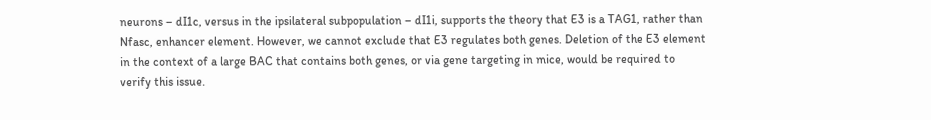neurons – dI1c, versus in the ipsilateral subpopulation – dI1i, supports the theory that E3 is a TAG1, rather than Nfasc, enhancer element. However, we cannot exclude that E3 regulates both genes. Deletion of the E3 element in the context of a large BAC that contains both genes, or via gene targeting in mice, would be required to verify this issue.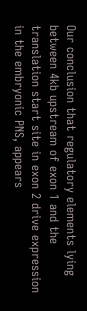Our conclusion that regulatory elements lying between 4kb upstream of exon 1 and the translation start site in exon 2 drive expression in the embryonic PNS, appears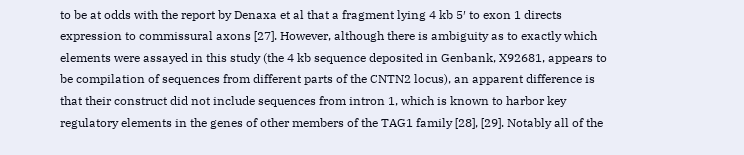to be at odds with the report by Denaxa et al that a fragment lying 4 kb 5′ to exon 1 directs expression to commissural axons [27]. However, although there is ambiguity as to exactly which elements were assayed in this study (the 4 kb sequence deposited in Genbank, X92681, appears to be compilation of sequences from different parts of the CNTN2 locus), an apparent difference is that their construct did not include sequences from intron 1, which is known to harbor key regulatory elements in the genes of other members of the TAG1 family [28], [29]. Notably all of the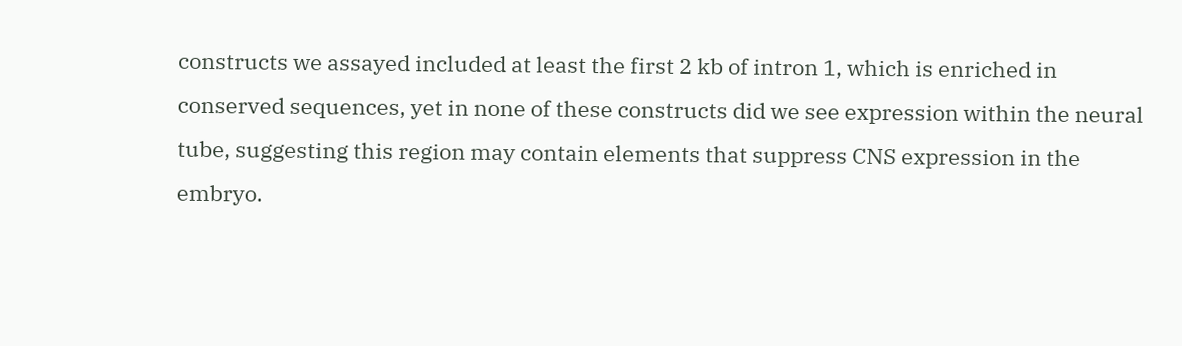constructs we assayed included at least the first 2 kb of intron 1, which is enriched in conserved sequences, yet in none of these constructs did we see expression within the neural tube, suggesting this region may contain elements that suppress CNS expression in the embryo.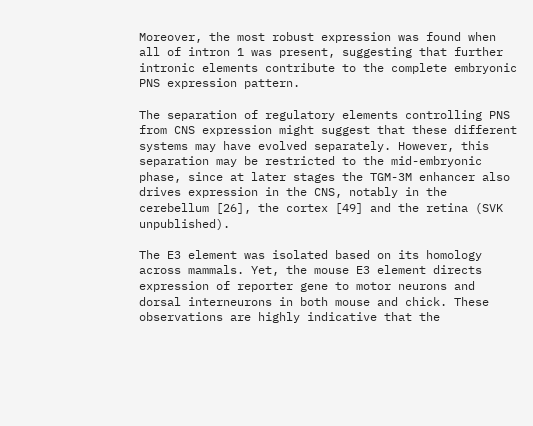Moreover, the most robust expression was found when all of intron 1 was present, suggesting that further intronic elements contribute to the complete embryonic PNS expression pattern.

The separation of regulatory elements controlling PNS from CNS expression might suggest that these different systems may have evolved separately. However, this separation may be restricted to the mid-embryonic phase, since at later stages the TGM-3M enhancer also drives expression in the CNS, notably in the cerebellum [26], the cortex [49] and the retina (SVK unpublished).

The E3 element was isolated based on its homology across mammals. Yet, the mouse E3 element directs expression of reporter gene to motor neurons and dorsal interneurons in both mouse and chick. These observations are highly indicative that the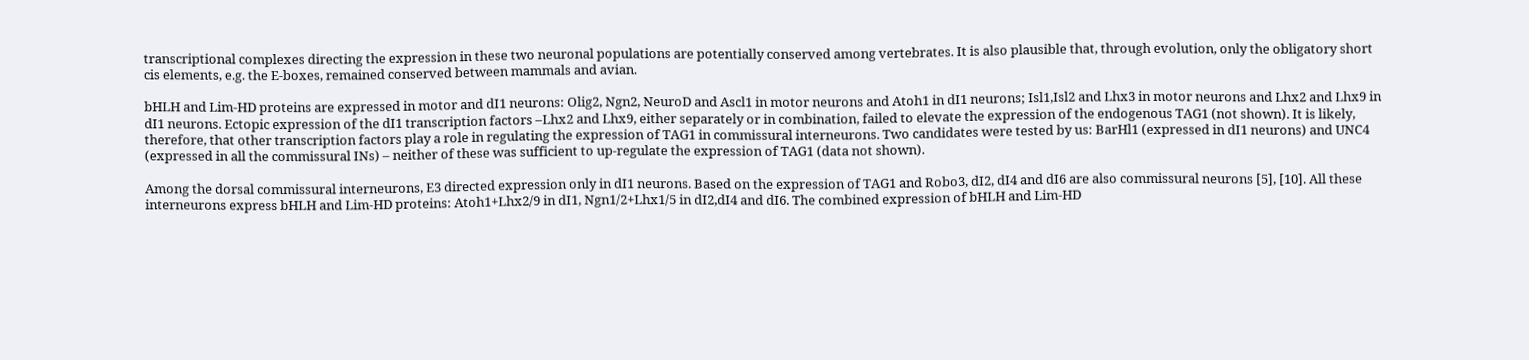transcriptional complexes directing the expression in these two neuronal populations are potentially conserved among vertebrates. It is also plausible that, through evolution, only the obligatory short cis elements, e.g. the E-boxes, remained conserved between mammals and avian.

bHLH and Lim-HD proteins are expressed in motor and dI1 neurons: Olig2, Ngn2, NeuroD and Ascl1 in motor neurons and Atoh1 in dI1 neurons; Isl1,Isl2 and Lhx3 in motor neurons and Lhx2 and Lhx9 in dI1 neurons. Ectopic expression of the dI1 transcription factors –Lhx2 and Lhx9, either separately or in combination, failed to elevate the expression of the endogenous TAG1 (not shown). It is likely, therefore, that other transcription factors play a role in regulating the expression of TAG1 in commissural interneurons. Two candidates were tested by us: BarHl1 (expressed in dI1 neurons) and UNC4 (expressed in all the commissural INs) – neither of these was sufficient to up-regulate the expression of TAG1 (data not shown).

Among the dorsal commissural interneurons, E3 directed expression only in dI1 neurons. Based on the expression of TAG1 and Robo3, dI2, dI4 and dI6 are also commissural neurons [5], [10]. All these interneurons express bHLH and Lim-HD proteins: Atoh1+Lhx2/9 in dI1, Ngn1/2+Lhx1/5 in dI2,dI4 and dI6. The combined expression of bHLH and Lim-HD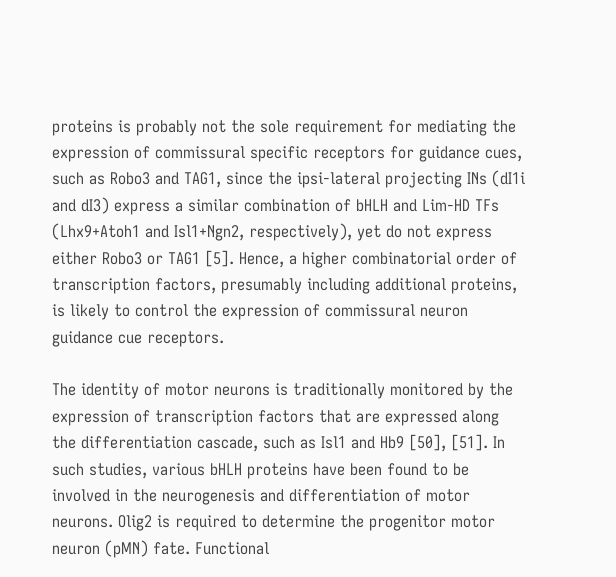proteins is probably not the sole requirement for mediating the expression of commissural specific receptors for guidance cues, such as Robo3 and TAG1, since the ipsi-lateral projecting INs (dI1i and dI3) express a similar combination of bHLH and Lim-HD TFs (Lhx9+Atoh1 and Isl1+Ngn2, respectively), yet do not express either Robo3 or TAG1 [5]. Hence, a higher combinatorial order of transcription factors, presumably including additional proteins, is likely to control the expression of commissural neuron guidance cue receptors.

The identity of motor neurons is traditionally monitored by the expression of transcription factors that are expressed along the differentiation cascade, such as Isl1 and Hb9 [50], [51]. In such studies, various bHLH proteins have been found to be involved in the neurogenesis and differentiation of motor neurons. Olig2 is required to determine the progenitor motor neuron (pMN) fate. Functional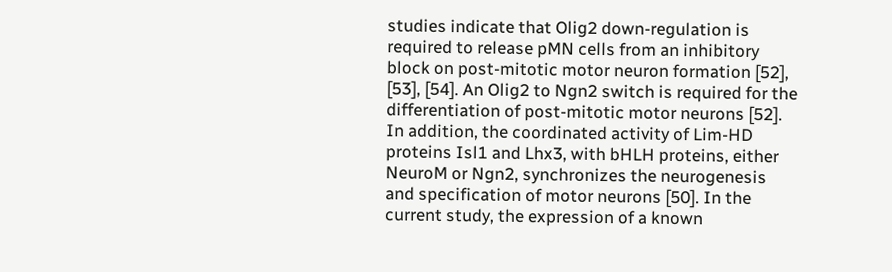studies indicate that Olig2 down-regulation is required to release pMN cells from an inhibitory block on post-mitotic motor neuron formation [52], [53], [54]. An Olig2 to Ngn2 switch is required for the differentiation of post-mitotic motor neurons [52]. In addition, the coordinated activity of Lim-HD proteins Isl1 and Lhx3, with bHLH proteins, either NeuroM or Ngn2, synchronizes the neurogenesis and specification of motor neurons [50]. In the current study, the expression of a known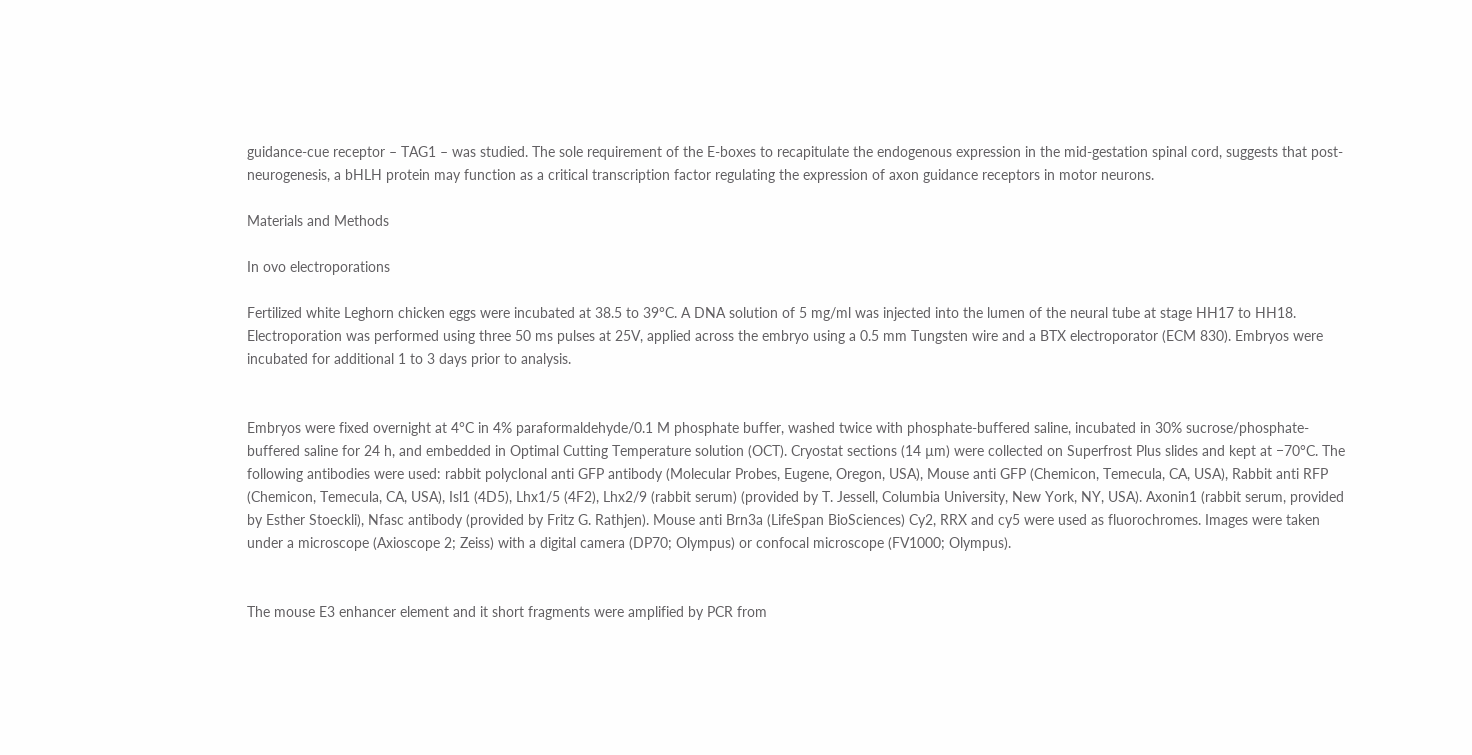guidance-cue receptor – TAG1 – was studied. The sole requirement of the E-boxes to recapitulate the endogenous expression in the mid-gestation spinal cord, suggests that post-neurogenesis, a bHLH protein may function as a critical transcription factor regulating the expression of axon guidance receptors in motor neurons.

Materials and Methods

In ovo electroporations

Fertilized white Leghorn chicken eggs were incubated at 38.5 to 39°C. A DNA solution of 5 mg/ml was injected into the lumen of the neural tube at stage HH17 to HH18. Electroporation was performed using three 50 ms pulses at 25V, applied across the embryo using a 0.5 mm Tungsten wire and a BTX electroporator (ECM 830). Embryos were incubated for additional 1 to 3 days prior to analysis.


Embryos were fixed overnight at 4°C in 4% paraformaldehyde/0.1 M phosphate buffer, washed twice with phosphate-buffered saline, incubated in 30% sucrose/phosphate-buffered saline for 24 h, and embedded in Optimal Cutting Temperature solution (OCT). Cryostat sections (14 µm) were collected on Superfrost Plus slides and kept at −70°C. The following antibodies were used: rabbit polyclonal anti GFP antibody (Molecular Probes, Eugene, Oregon, USA), Mouse anti GFP (Chemicon, Temecula, CA, USA), Rabbit anti RFP (Chemicon, Temecula, CA, USA), Isl1 (4D5), Lhx1/5 (4F2), Lhx2/9 (rabbit serum) (provided by T. Jessell, Columbia University, New York, NY, USA). Axonin1 (rabbit serum, provided by Esther Stoeckli), Nfasc antibody (provided by Fritz G. Rathjen). Mouse anti Brn3a (LifeSpan BioSciences) Cy2, RRX and cy5 were used as fluorochromes. Images were taken under a microscope (Axioscope 2; Zeiss) with a digital camera (DP70; Olympus) or confocal microscope (FV1000; Olympus).


The mouse E3 enhancer element and it short fragments were amplified by PCR from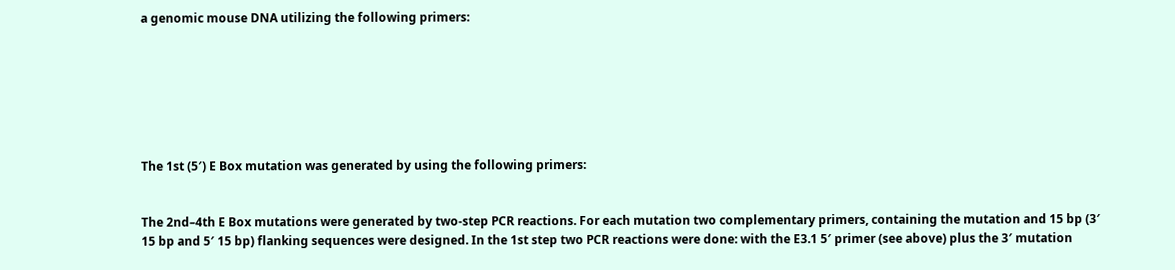a genomic mouse DNA utilizing the following primers:







The 1st (5′) E Box mutation was generated by using the following primers:


The 2nd–4th E Box mutations were generated by two-step PCR reactions. For each mutation two complementary primers, containing the mutation and 15 bp (3′ 15 bp and 5′ 15 bp) flanking sequences were designed. In the 1st step two PCR reactions were done: with the E3.1 5′ primer (see above) plus the 3′ mutation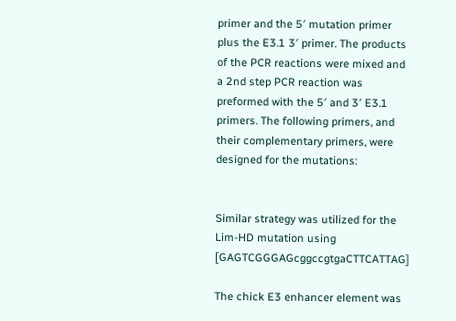primer and the 5′ mutation primer plus the E3.1 3′ primer. The products of the PCR reactions were mixed and a 2nd step PCR reaction was preformed with the 5′ and 3′ E3.1 primers. The following primers, and their complementary primers, were designed for the mutations:


Similar strategy was utilized for the Lim-HD mutation using [GAGTCGGGAGcggccgtgaCTTCATTAG]

The chick E3 enhancer element was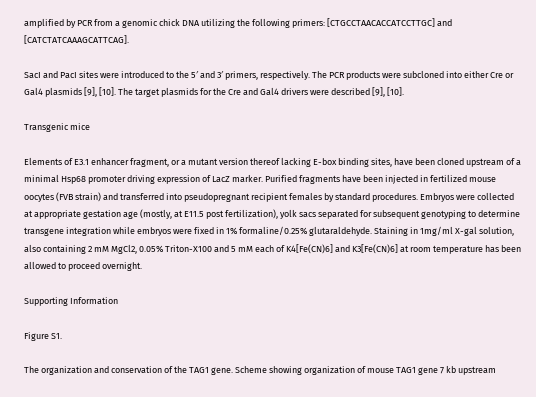amplified by PCR from a genomic chick DNA utilizing the following primers: [CTGCCTAACACCATCCTTGC] and [CATCTATCAAAGCATTCAG].

SacI and PacI sites were introduced to the 5′ and 3′ primers, respectively. The PCR products were subcloned into either Cre or Gal4 plasmids [9], [10]. The target plasmids for the Cre and Gal4 drivers were described [9], [10].

Transgenic mice

Elements of E3.1 enhancer fragment, or a mutant version thereof lacking E-box binding sites, have been cloned upstream of a minimal Hsp68 promoter driving expression of LacZ marker. Purified fragments have been injected in fertilized mouse oocytes (FVB strain) and transferred into pseudopregnant recipient females by standard procedures. Embryos were collected at appropriate gestation age (mostly, at E11.5 post fertilization), yolk sacs separated for subsequent genotyping to determine transgene integration while embryos were fixed in 1% formaline/0.25% glutaraldehyde. Staining in 1mg/ml X-gal solution, also containing 2 mM MgCl2, 0.05% Triton-X100 and 5 mM each of K4[Fe(CN)6] and K3[Fe(CN)6] at room temperature has been allowed to proceed overnight.

Supporting Information

Figure S1.

The organization and conservation of the TAG1 gene. Scheme showing organization of mouse TAG1 gene 7 kb upstream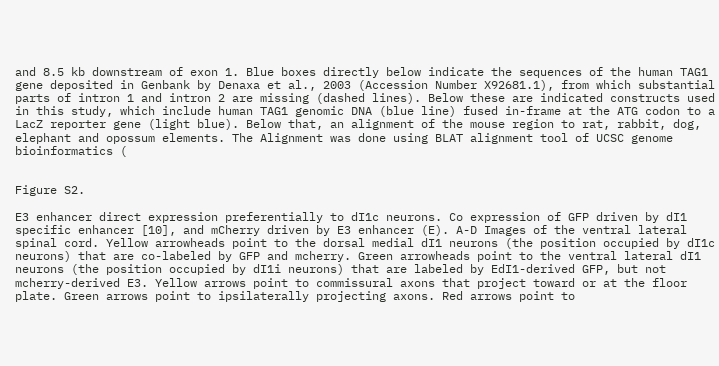and 8.5 kb downstream of exon 1. Blue boxes directly below indicate the sequences of the human TAG1 gene deposited in Genbank by Denaxa et al., 2003 (Accession Number X92681.1), from which substantial parts of intron 1 and intron 2 are missing (dashed lines). Below these are indicated constructs used in this study, which include human TAG1 genomic DNA (blue line) fused in-frame at the ATG codon to a LacZ reporter gene (light blue). Below that, an alignment of the mouse region to rat, rabbit, dog, elephant and opossum elements. The Alignment was done using BLAT alignment tool of UCSC genome bioinformatics (


Figure S2.

E3 enhancer direct expression preferentially to dI1c neurons. Co expression of GFP driven by dI1 specific enhancer [10], and mCherry driven by E3 enhancer (E). A-D Images of the ventral lateral spinal cord. Yellow arrowheads point to the dorsal medial dI1 neurons (the position occupied by dI1c neurons) that are co-labeled by GFP and mcherry. Green arrowheads point to the ventral lateral dI1 neurons (the position occupied by dI1i neurons) that are labeled by EdI1-derived GFP, but not mcherry-derived E3. Yellow arrows point to commissural axons that project toward or at the floor plate. Green arrows point to ipsilaterally projecting axons. Red arrows point to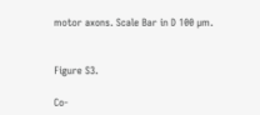motor axons. Scale Bar in D 100 µm.


Figure S3.

Co-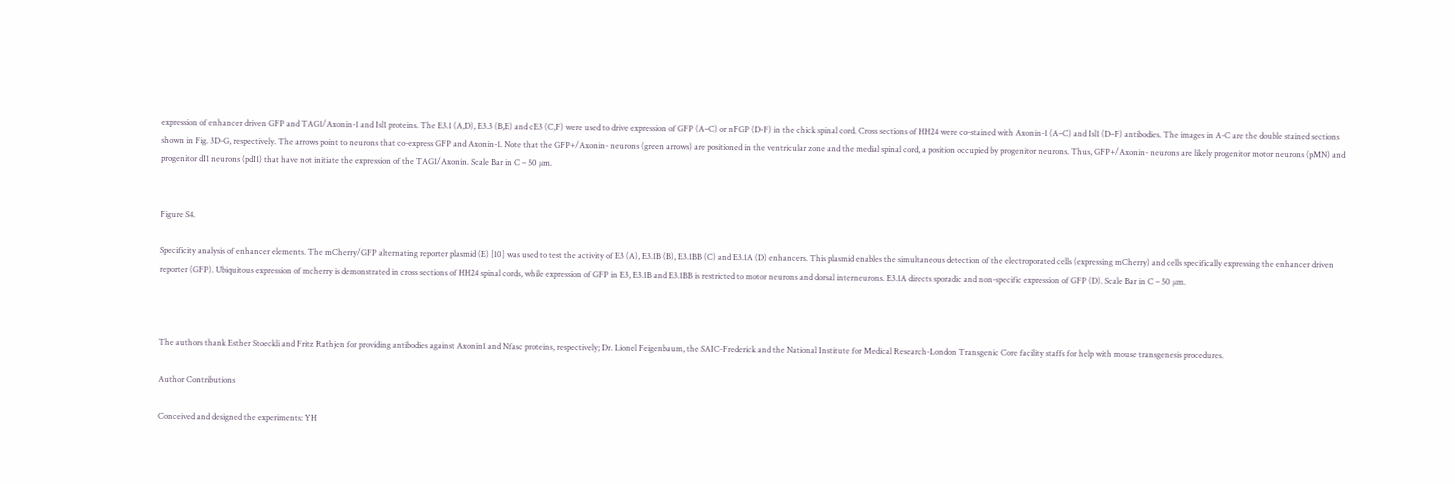expression of enhancer driven GFP and TAG1/Axonin-1 and Isl1 proteins. The E3.1 (A,D), E3.3 (B,E) and cE3 (C,F) were used to drive expression of GFP (A–C) or nFGP (D-F) in the chick spinal cord. Cross sections of HH24 were co-stained with Axonin-1 (A–C) and Isl1 (D–F) antibodies. The images in A-C are the double stained sections shown in Fig. 3D-G, respectively. The arrows point to neurons that co-express GFP and Axonin-1. Note that the GFP+/Axonin- neurons (green arrows) are positioned in the ventricular zone and the medial spinal cord, a position occupied by progenitor neurons. Thus, GFP+/Axonin- neurons are likely progenitor motor neurons (pMN) and progenitor dI1 neurons (pdI1) that have not initiate the expression of the TAG1/Axonin. Scale Bar in C – 50 µm.


Figure S4.

Specificity analysis of enhancer elements. The mCherry/GFP alternating reporter plasmid (E) [10] was used to test the activity of E3 (A), E3.1B (B), E3.1BB (C) and E3.1A (D) enhancers. This plasmid enables the simultaneous detection of the electroporated cells (expressing mCherry) and cells specifically expressing the enhancer driven reporter (GFP). Ubiquitous expression of mcherry is demonstrated in cross sections of HH24 spinal cords, while expression of GFP in E3, E3.1B and E3.1BB is restricted to motor neurons and dorsal interneurons. E3.1A directs sporadic and non-specific expression of GFP (D). Scale Bar in C – 50 µm.



The authors thank Esther Stoeckli and Fritz Rathjen for providing antibodies against Axonin1 and Nfasc proteins, respectively; Dr. Lionel Feigenbaum, the SAIC-Frederick and the National Institute for Medical Research-London Transgenic Core facility staffs for help with mouse transgenesis procedures.

Author Contributions

Conceived and designed the experiments: YH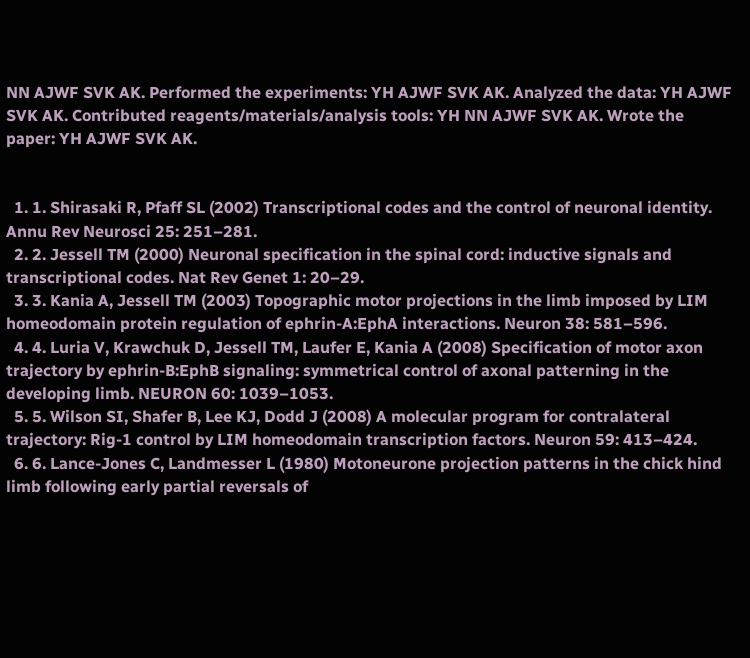NN AJWF SVK AK. Performed the experiments: YH AJWF SVK AK. Analyzed the data: YH AJWF SVK AK. Contributed reagents/materials/analysis tools: YH NN AJWF SVK AK. Wrote the paper: YH AJWF SVK AK.


  1. 1. Shirasaki R, Pfaff SL (2002) Transcriptional codes and the control of neuronal identity. Annu Rev Neurosci 25: 251–281.
  2. 2. Jessell TM (2000) Neuronal specification in the spinal cord: inductive signals and transcriptional codes. Nat Rev Genet 1: 20–29.
  3. 3. Kania A, Jessell TM (2003) Topographic motor projections in the limb imposed by LIM homeodomain protein regulation of ephrin-A:EphA interactions. Neuron 38: 581–596.
  4. 4. Luria V, Krawchuk D, Jessell TM, Laufer E, Kania A (2008) Specification of motor axon trajectory by ephrin-B:EphB signaling: symmetrical control of axonal patterning in the developing limb. NEURON 60: 1039–1053.
  5. 5. Wilson SI, Shafer B, Lee KJ, Dodd J (2008) A molecular program for contralateral trajectory: Rig-1 control by LIM homeodomain transcription factors. Neuron 59: 413–424.
  6. 6. Lance-Jones C, Landmesser L (1980) Motoneurone projection patterns in the chick hind limb following early partial reversals of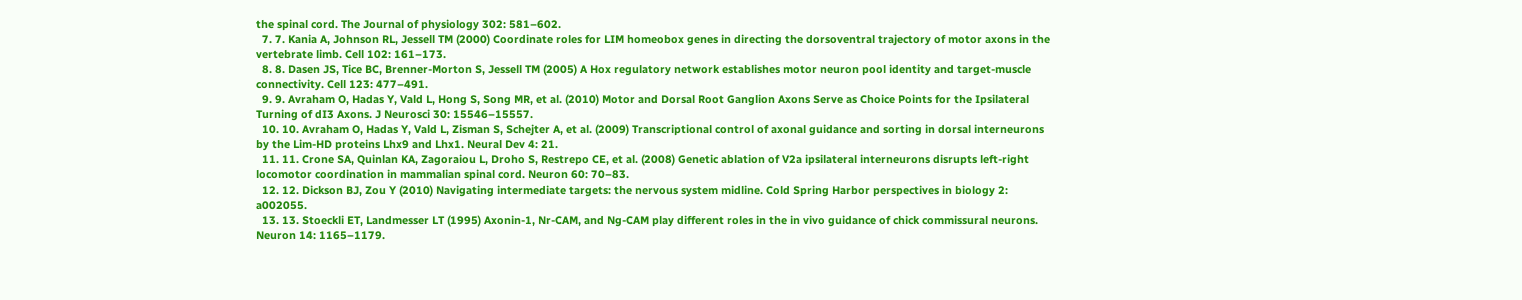the spinal cord. The Journal of physiology 302: 581–602.
  7. 7. Kania A, Johnson RL, Jessell TM (2000) Coordinate roles for LIM homeobox genes in directing the dorsoventral trajectory of motor axons in the vertebrate limb. Cell 102: 161–173.
  8. 8. Dasen JS, Tice BC, Brenner-Morton S, Jessell TM (2005) A Hox regulatory network establishes motor neuron pool identity and target-muscle connectivity. Cell 123: 477–491.
  9. 9. Avraham O, Hadas Y, Vald L, Hong S, Song MR, et al. (2010) Motor and Dorsal Root Ganglion Axons Serve as Choice Points for the Ipsilateral Turning of dI3 Axons. J Neurosci 30: 15546–15557.
  10. 10. Avraham O, Hadas Y, Vald L, Zisman S, Schejter A, et al. (2009) Transcriptional control of axonal guidance and sorting in dorsal interneurons by the Lim-HD proteins Lhx9 and Lhx1. Neural Dev 4: 21.
  11. 11. Crone SA, Quinlan KA, Zagoraiou L, Droho S, Restrepo CE, et al. (2008) Genetic ablation of V2a ipsilateral interneurons disrupts left-right locomotor coordination in mammalian spinal cord. Neuron 60: 70–83.
  12. 12. Dickson BJ, Zou Y (2010) Navigating intermediate targets: the nervous system midline. Cold Spring Harbor perspectives in biology 2: a002055.
  13. 13. Stoeckli ET, Landmesser LT (1995) Axonin-1, Nr-CAM, and Ng-CAM play different roles in the in vivo guidance of chick commissural neurons. Neuron 14: 1165–1179.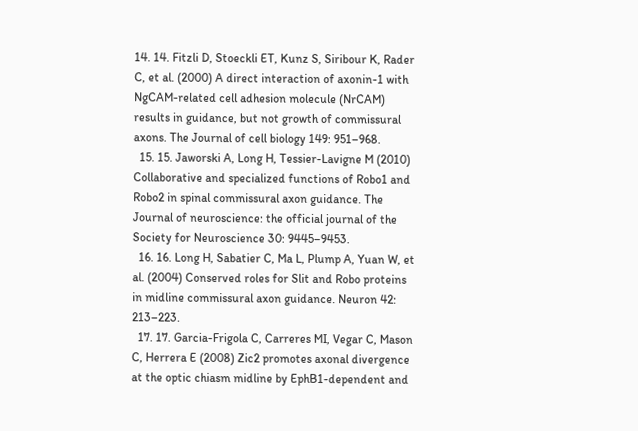14. 14. Fitzli D, Stoeckli ET, Kunz S, Siribour K, Rader C, et al. (2000) A direct interaction of axonin-1 with NgCAM-related cell adhesion molecule (NrCAM) results in guidance, but not growth of commissural axons. The Journal of cell biology 149: 951–968.
  15. 15. Jaworski A, Long H, Tessier-Lavigne M (2010) Collaborative and specialized functions of Robo1 and Robo2 in spinal commissural axon guidance. The Journal of neuroscience: the official journal of the Society for Neuroscience 30: 9445–9453.
  16. 16. Long H, Sabatier C, Ma L, Plump A, Yuan W, et al. (2004) Conserved roles for Slit and Robo proteins in midline commissural axon guidance. Neuron 42: 213–223.
  17. 17. Garcia-Frigola C, Carreres MI, Vegar C, Mason C, Herrera E (2008) Zic2 promotes axonal divergence at the optic chiasm midline by EphB1-dependent and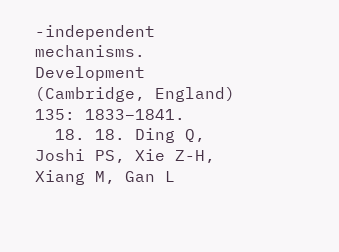-independent mechanisms. Development (Cambridge, England) 135: 1833–1841.
  18. 18. Ding Q, Joshi PS, Xie Z-H, Xiang M, Gan L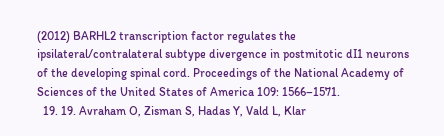(2012) BARHL2 transcription factor regulates the ipsilateral/contralateral subtype divergence in postmitotic dI1 neurons of the developing spinal cord. Proceedings of the National Academy of Sciences of the United States of America 109: 1566–1571.
  19. 19. Avraham O, Zisman S, Hadas Y, Vald L, Klar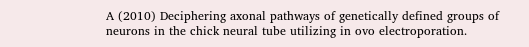A (2010) Deciphering axonal pathways of genetically defined groups of neurons in the chick neural tube utilizing in ovo electroporation.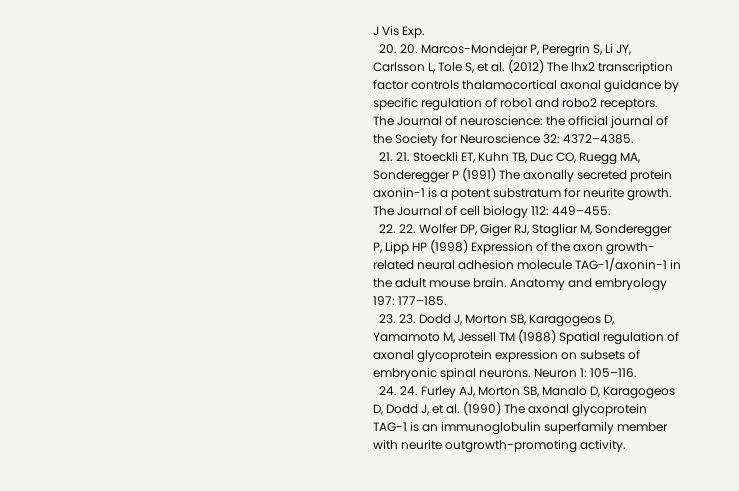J Vis Exp.
  20. 20. Marcos-Mondejar P, Peregrin S, Li JY, Carlsson L, Tole S, et al. (2012) The lhx2 transcription factor controls thalamocortical axonal guidance by specific regulation of robo1 and robo2 receptors. The Journal of neuroscience: the official journal of the Society for Neuroscience 32: 4372–4385.
  21. 21. Stoeckli ET, Kuhn TB, Duc CO, Ruegg MA, Sonderegger P (1991) The axonally secreted protein axonin-1 is a potent substratum for neurite growth. The Journal of cell biology 112: 449–455.
  22. 22. Wolfer DP, Giger RJ, Stagliar M, Sonderegger P, Lipp HP (1998) Expression of the axon growth-related neural adhesion molecule TAG-1/axonin-1 in the adult mouse brain. Anatomy and embryology 197: 177–185.
  23. 23. Dodd J, Morton SB, Karagogeos D, Yamamoto M, Jessell TM (1988) Spatial regulation of axonal glycoprotein expression on subsets of embryonic spinal neurons. Neuron 1: 105–116.
  24. 24. Furley AJ, Morton SB, Manalo D, Karagogeos D, Dodd J, et al. (1990) The axonal glycoprotein TAG-1 is an immunoglobulin superfamily member with neurite outgrowth-promoting activity.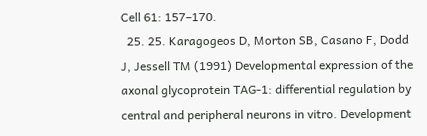Cell 61: 157–170.
  25. 25. Karagogeos D, Morton SB, Casano F, Dodd J, Jessell TM (1991) Developmental expression of the axonal glycoprotein TAG-1: differential regulation by central and peripheral neurons in vitro. Development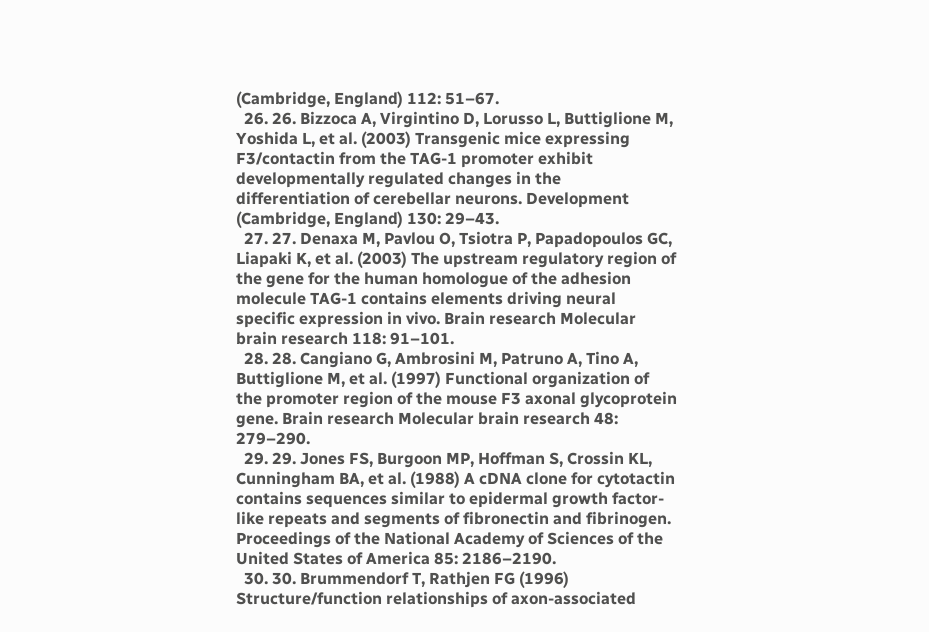(Cambridge, England) 112: 51–67.
  26. 26. Bizzoca A, Virgintino D, Lorusso L, Buttiglione M, Yoshida L, et al. (2003) Transgenic mice expressing F3/contactin from the TAG-1 promoter exhibit developmentally regulated changes in the differentiation of cerebellar neurons. Development (Cambridge, England) 130: 29–43.
  27. 27. Denaxa M, Pavlou O, Tsiotra P, Papadopoulos GC, Liapaki K, et al. (2003) The upstream regulatory region of the gene for the human homologue of the adhesion molecule TAG-1 contains elements driving neural specific expression in vivo. Brain research Molecular brain research 118: 91–101.
  28. 28. Cangiano G, Ambrosini M, Patruno A, Tino A, Buttiglione M, et al. (1997) Functional organization of the promoter region of the mouse F3 axonal glycoprotein gene. Brain research Molecular brain research 48: 279–290.
  29. 29. Jones FS, Burgoon MP, Hoffman S, Crossin KL, Cunningham BA, et al. (1988) A cDNA clone for cytotactin contains sequences similar to epidermal growth factor-like repeats and segments of fibronectin and fibrinogen. Proceedings of the National Academy of Sciences of the United States of America 85: 2186–2190.
  30. 30. Brummendorf T, Rathjen FG (1996) Structure/function relationships of axon-associated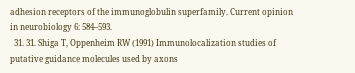adhesion receptors of the immunoglobulin superfamily. Current opinion in neurobiology 6: 584–593.
  31. 31. Shiga T, Oppenheim RW (1991) Immunolocalization studies of putative guidance molecules used by axons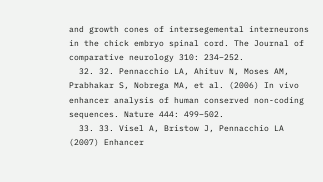and growth cones of intersegemental interneurons in the chick embryo spinal cord. The Journal of comparative neurology 310: 234–252.
  32. 32. Pennacchio LA, Ahituv N, Moses AM, Prabhakar S, Nobrega MA, et al. (2006) In vivo enhancer analysis of human conserved non-coding sequences. Nature 444: 499–502.
  33. 33. Visel A, Bristow J, Pennacchio LA (2007) Enhancer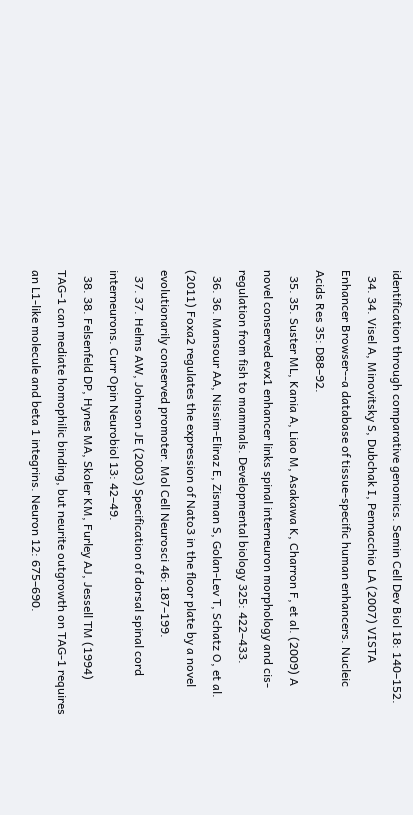identification through comparative genomics. Semin Cell Dev Biol 18: 140–152.
  34. 34. Visel A, Minovitsky S, Dubchak I, Pennacchio LA (2007) VISTA Enhancer Browser--a database of tissue-specific human enhancers. Nucleic Acids Res 35: D88–92.
  35. 35. Suster ML, Kania A, Liao M, Asakawa K, Charron F, et al. (2009) A novel conserved evx1 enhancer links spinal interneuron morphology and cis-regulation from fish to mammals. Developmental biology 325: 422–433.
  36. 36. Mansour AA, Nissim-Eliraz E, Zisman S, Golan-Lev T, Schatz O, et al. (2011) Foxa2 regulates the expression of Nato3 in the floor plate by a novel evolutionarily conserved promoter. Mol Cell Neurosci 46: 187–199.
  37. 37. Helms AW, Johnson JE (2003) Specification of dorsal spinal cord interneurons. Curr Opin Neurobiol 13: 42–49.
  38. 38. Felsenfeld DP, Hynes MA, Skoler KM, Furley AJ, Jessell TM (1994) TAG-1 can mediate homophilic binding, but neurite outgrowth on TAG-1 requires an L1-like molecule and beta 1 integrins. Neuron 12: 675–690.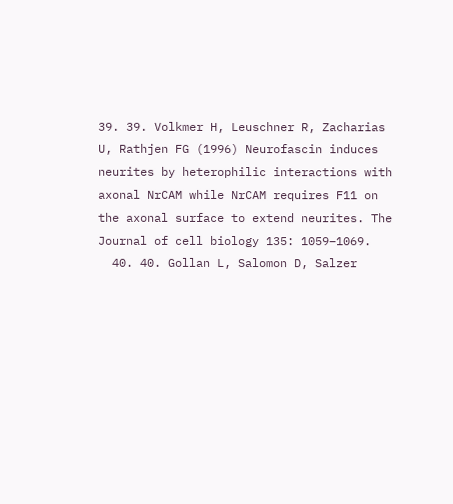39. 39. Volkmer H, Leuschner R, Zacharias U, Rathjen FG (1996) Neurofascin induces neurites by heterophilic interactions with axonal NrCAM while NrCAM requires F11 on the axonal surface to extend neurites. The Journal of cell biology 135: 1059–1069.
  40. 40. Gollan L, Salomon D, Salzer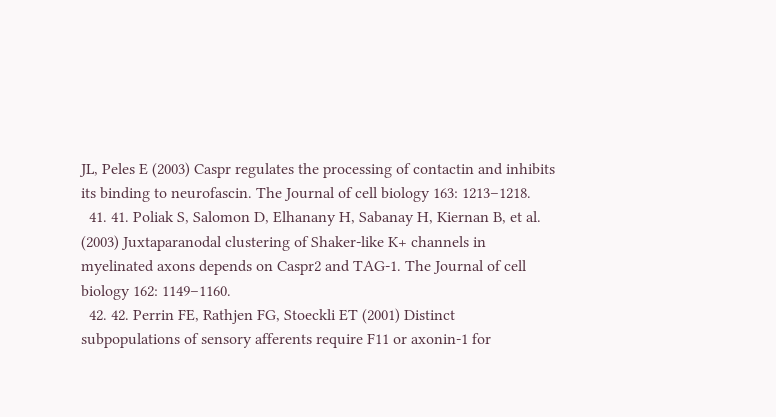JL, Peles E (2003) Caspr regulates the processing of contactin and inhibits its binding to neurofascin. The Journal of cell biology 163: 1213–1218.
  41. 41. Poliak S, Salomon D, Elhanany H, Sabanay H, Kiernan B, et al. (2003) Juxtaparanodal clustering of Shaker-like K+ channels in myelinated axons depends on Caspr2 and TAG-1. The Journal of cell biology 162: 1149–1160.
  42. 42. Perrin FE, Rathjen FG, Stoeckli ET (2001) Distinct subpopulations of sensory afferents require F11 or axonin-1 for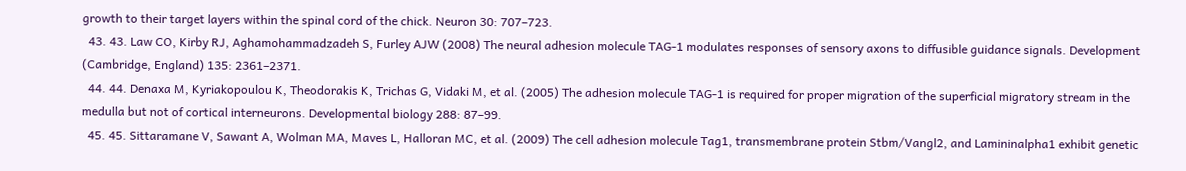growth to their target layers within the spinal cord of the chick. Neuron 30: 707–723.
  43. 43. Law CO, Kirby RJ, Aghamohammadzadeh S, Furley AJW (2008) The neural adhesion molecule TAG-1 modulates responses of sensory axons to diffusible guidance signals. Development (Cambridge, England) 135: 2361–2371.
  44. 44. Denaxa M, Kyriakopoulou K, Theodorakis K, Trichas G, Vidaki M, et al. (2005) The adhesion molecule TAG-1 is required for proper migration of the superficial migratory stream in the medulla but not of cortical interneurons. Developmental biology 288: 87–99.
  45. 45. Sittaramane V, Sawant A, Wolman MA, Maves L, Halloran MC, et al. (2009) The cell adhesion molecule Tag1, transmembrane protein Stbm/Vangl2, and Lamininalpha1 exhibit genetic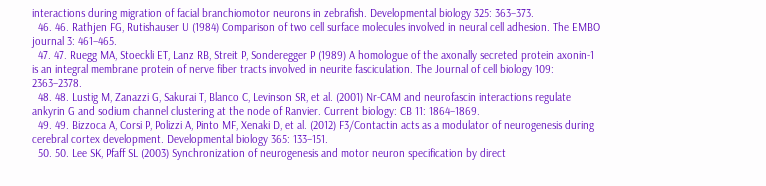interactions during migration of facial branchiomotor neurons in zebrafish. Developmental biology 325: 363–373.
  46. 46. Rathjen FG, Rutishauser U (1984) Comparison of two cell surface molecules involved in neural cell adhesion. The EMBO journal 3: 461–465.
  47. 47. Ruegg MA, Stoeckli ET, Lanz RB, Streit P, Sonderegger P (1989) A homologue of the axonally secreted protein axonin-1 is an integral membrane protein of nerve fiber tracts involved in neurite fasciculation. The Journal of cell biology 109: 2363–2378.
  48. 48. Lustig M, Zanazzi G, Sakurai T, Blanco C, Levinson SR, et al. (2001) Nr-CAM and neurofascin interactions regulate ankyrin G and sodium channel clustering at the node of Ranvier. Current biology: CB 11: 1864–1869.
  49. 49. Bizzoca A, Corsi P, Polizzi A, Pinto MF, Xenaki D, et al. (2012) F3/Contactin acts as a modulator of neurogenesis during cerebral cortex development. Developmental biology 365: 133–151.
  50. 50. Lee SK, Pfaff SL (2003) Synchronization of neurogenesis and motor neuron specification by direct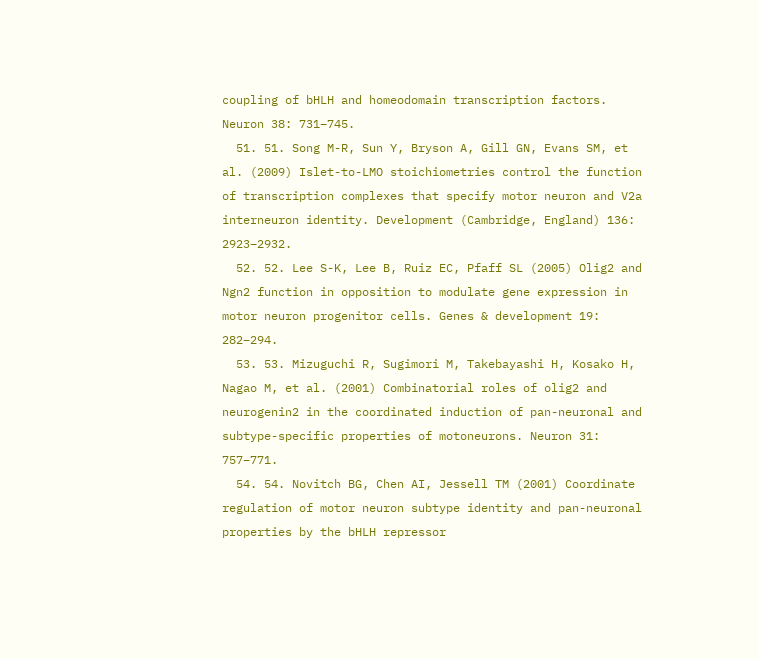coupling of bHLH and homeodomain transcription factors. Neuron 38: 731–745.
  51. 51. Song M-R, Sun Y, Bryson A, Gill GN, Evans SM, et al. (2009) Islet-to-LMO stoichiometries control the function of transcription complexes that specify motor neuron and V2a interneuron identity. Development (Cambridge, England) 136: 2923–2932.
  52. 52. Lee S-K, Lee B, Ruiz EC, Pfaff SL (2005) Olig2 and Ngn2 function in opposition to modulate gene expression in motor neuron progenitor cells. Genes & development 19: 282–294.
  53. 53. Mizuguchi R, Sugimori M, Takebayashi H, Kosako H, Nagao M, et al. (2001) Combinatorial roles of olig2 and neurogenin2 in the coordinated induction of pan-neuronal and subtype-specific properties of motoneurons. Neuron 31: 757–771.
  54. 54. Novitch BG, Chen AI, Jessell TM (2001) Coordinate regulation of motor neuron subtype identity and pan-neuronal properties by the bHLH repressor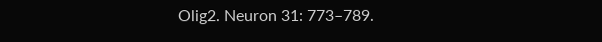Olig2. Neuron 31: 773–789.